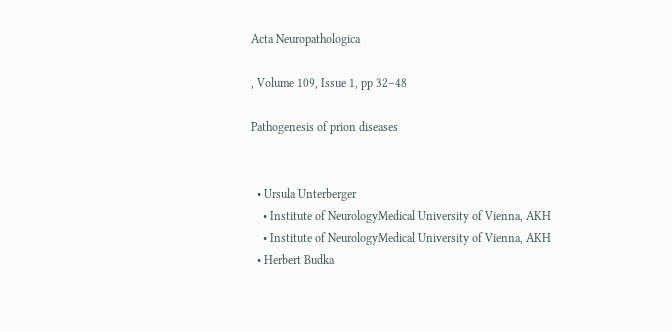Acta Neuropathologica

, Volume 109, Issue 1, pp 32–48

Pathogenesis of prion diseases


  • Ursula Unterberger
    • Institute of NeurologyMedical University of Vienna, AKH
    • Institute of NeurologyMedical University of Vienna, AKH
  • Herbert Budka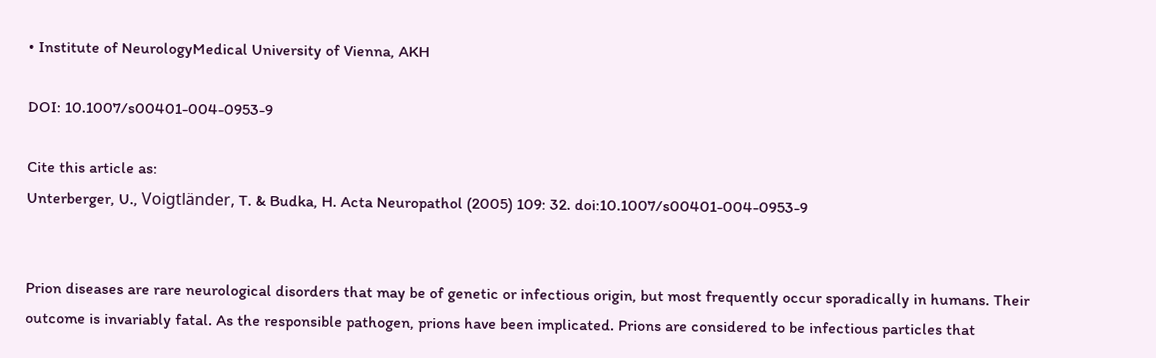• Institute of NeurologyMedical University of Vienna, AKH

DOI: 10.1007/s00401-004-0953-9

Cite this article as:
Unterberger, U., Voigtländer, T. & Budka, H. Acta Neuropathol (2005) 109: 32. doi:10.1007/s00401-004-0953-9


Prion diseases are rare neurological disorders that may be of genetic or infectious origin, but most frequently occur sporadically in humans. Their outcome is invariably fatal. As the responsible pathogen, prions have been implicated. Prions are considered to be infectious particles that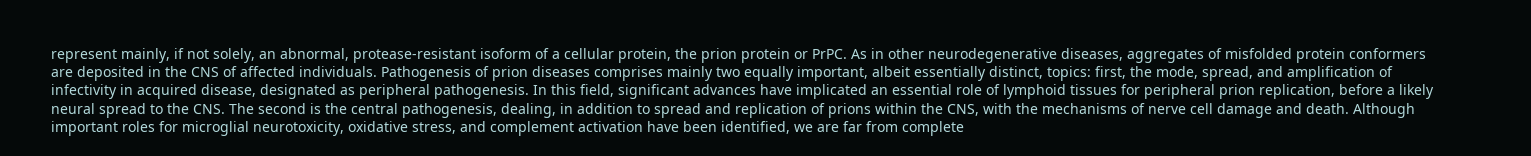represent mainly, if not solely, an abnormal, protease-resistant isoform of a cellular protein, the prion protein or PrPC. As in other neurodegenerative diseases, aggregates of misfolded protein conformers are deposited in the CNS of affected individuals. Pathogenesis of prion diseases comprises mainly two equally important, albeit essentially distinct, topics: first, the mode, spread, and amplification of infectivity in acquired disease, designated as peripheral pathogenesis. In this field, significant advances have implicated an essential role of lymphoid tissues for peripheral prion replication, before a likely neural spread to the CNS. The second is the central pathogenesis, dealing, in addition to spread and replication of prions within the CNS, with the mechanisms of nerve cell damage and death. Although important roles for microglial neurotoxicity, oxidative stress, and complement activation have been identified, we are far from complete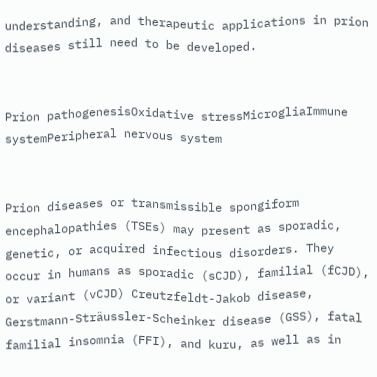understanding, and therapeutic applications in prion diseases still need to be developed.


Prion pathogenesisOxidative stressMicrogliaImmune systemPeripheral nervous system


Prion diseases or transmissible spongiform encephalopathies (TSEs) may present as sporadic, genetic, or acquired infectious disorders. They occur in humans as sporadic (sCJD), familial (fCJD), or variant (vCJD) Creutzfeldt-Jakob disease, Gerstmann-Sträussler-Scheinker disease (GSS), fatal familial insomnia (FFI), and kuru, as well as in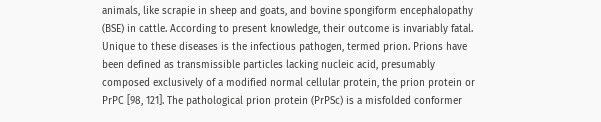animals, like scrapie in sheep and goats, and bovine spongiform encephalopathy (BSE) in cattle. According to present knowledge, their outcome is invariably fatal. Unique to these diseases is the infectious pathogen, termed prion. Prions have been defined as transmissible particles lacking nucleic acid, presumably composed exclusively of a modified normal cellular protein, the prion protein or PrPC [98, 121]. The pathological prion protein (PrPSc) is a misfolded conformer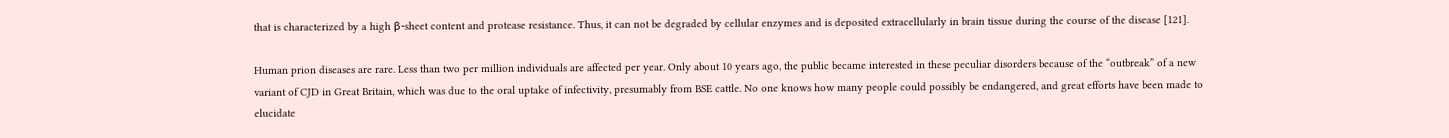that is characterized by a high β-sheet content and protease resistance. Thus, it can not be degraded by cellular enzymes and is deposited extracellularly in brain tissue during the course of the disease [121].

Human prion diseases are rare. Less than two per million individuals are affected per year. Only about 10 years ago, the public became interested in these peculiar disorders because of the “outbreak” of a new variant of CJD in Great Britain, which was due to the oral uptake of infectivity, presumably from BSE cattle. No one knows how many people could possibly be endangered, and great efforts have been made to elucidate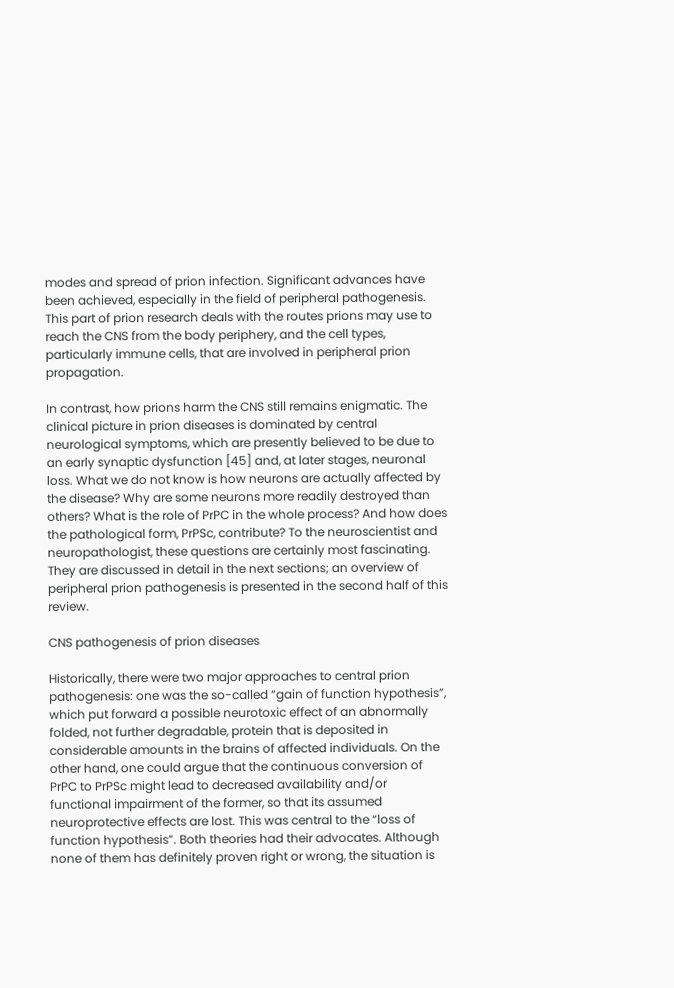modes and spread of prion infection. Significant advances have been achieved, especially in the field of peripheral pathogenesis. This part of prion research deals with the routes prions may use to reach the CNS from the body periphery, and the cell types, particularly immune cells, that are involved in peripheral prion propagation.

In contrast, how prions harm the CNS still remains enigmatic. The clinical picture in prion diseases is dominated by central neurological symptoms, which are presently believed to be due to an early synaptic dysfunction [45] and, at later stages, neuronal loss. What we do not know is how neurons are actually affected by the disease? Why are some neurons more readily destroyed than others? What is the role of PrPC in the whole process? And how does the pathological form, PrPSc, contribute? To the neuroscientist and neuropathologist, these questions are certainly most fascinating. They are discussed in detail in the next sections; an overview of peripheral prion pathogenesis is presented in the second half of this review.

CNS pathogenesis of prion diseases

Historically, there were two major approaches to central prion pathogenesis: one was the so-called “gain of function hypothesis”, which put forward a possible neurotoxic effect of an abnormally folded, not further degradable, protein that is deposited in considerable amounts in the brains of affected individuals. On the other hand, one could argue that the continuous conversion of PrPC to PrPSc might lead to decreased availability and/or functional impairment of the former, so that its assumed neuroprotective effects are lost. This was central to the “loss of function hypothesis”. Both theories had their advocates. Although none of them has definitely proven right or wrong, the situation is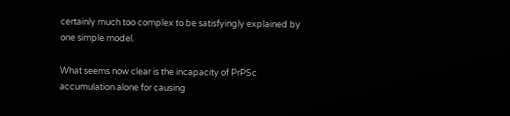certainly much too complex to be satisfyingly explained by one simple model.

What seems now clear is the incapacity of PrPSc accumulation alone for causing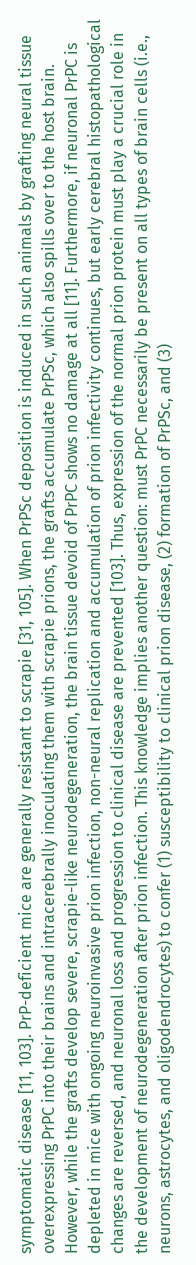symptomatic disease [11, 103]. PrP-deficient mice are generally resistant to scrapie [31, 105]. When PrPSc deposition is induced in such animals by grafting neural tissue overexpressing PrPC into their brains and intracerebrally inoculating them with scrapie prions, the grafts accumulate PrPSc, which also spills over to the host brain. However, while the grafts develop severe, scrapie-like neurodegeneration, the brain tissue devoid of PrPC shows no damage at all [11]. Furthermore, if neuronal PrPC is depleted in mice with ongoing neuroinvasive prion infection, non-neural replication and accumulation of prion infectivity continues, but early cerebral histopathological changes are reversed, and neuronal loss and progression to clinical disease are prevented [103]. Thus, expression of the normal prion protein must play a crucial role in the development of neurodegeneration after prion infection. This knowledge implies another question: must PrPC necessarily be present on all types of brain cells (i.e., neurons, astrocytes, and oligodendrocytes) to confer (1) susceptibility to clinical prion disease, (2) formation of PrPSc, and (3)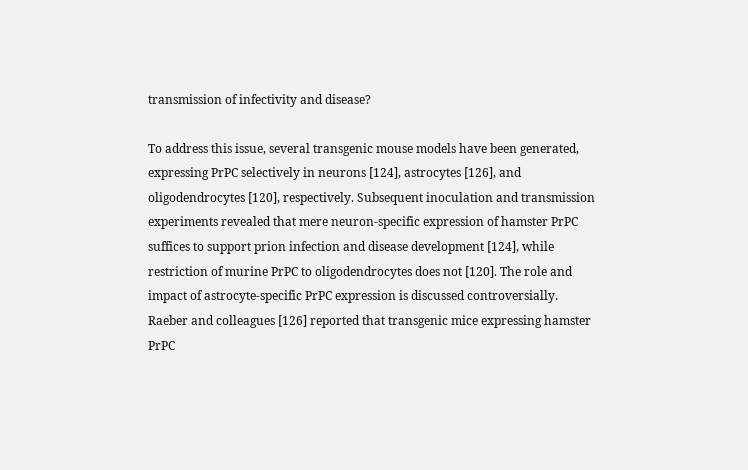transmission of infectivity and disease?

To address this issue, several transgenic mouse models have been generated, expressing PrPC selectively in neurons [124], astrocytes [126], and oligodendrocytes [120], respectively. Subsequent inoculation and transmission experiments revealed that mere neuron-specific expression of hamster PrPC suffices to support prion infection and disease development [124], while restriction of murine PrPC to oligodendrocytes does not [120]. The role and impact of astrocyte-specific PrPC expression is discussed controversially. Raeber and colleagues [126] reported that transgenic mice expressing hamster PrPC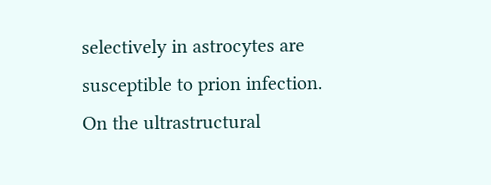selectively in astrocytes are susceptible to prion infection. On the ultrastructural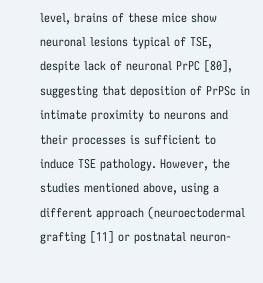level, brains of these mice show neuronal lesions typical of TSE, despite lack of neuronal PrPC [80], suggesting that deposition of PrPSc in intimate proximity to neurons and their processes is sufficient to induce TSE pathology. However, the studies mentioned above, using a different approach (neuroectodermal grafting [11] or postnatal neuron-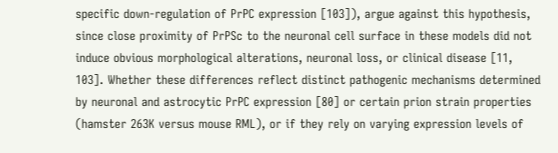specific down-regulation of PrPC expression [103]), argue against this hypothesis, since close proximity of PrPSc to the neuronal cell surface in these models did not induce obvious morphological alterations, neuronal loss, or clinical disease [11, 103]. Whether these differences reflect distinct pathogenic mechanisms determined by neuronal and astrocytic PrPC expression [80] or certain prion strain properties (hamster 263K versus mouse RML), or if they rely on varying expression levels of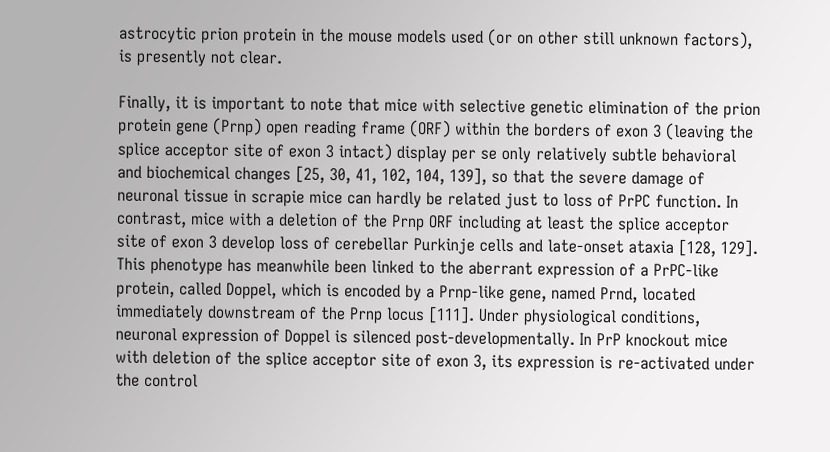astrocytic prion protein in the mouse models used (or on other still unknown factors), is presently not clear.

Finally, it is important to note that mice with selective genetic elimination of the prion protein gene (Prnp) open reading frame (ORF) within the borders of exon 3 (leaving the splice acceptor site of exon 3 intact) display per se only relatively subtle behavioral and biochemical changes [25, 30, 41, 102, 104, 139], so that the severe damage of neuronal tissue in scrapie mice can hardly be related just to loss of PrPC function. In contrast, mice with a deletion of the Prnp ORF including at least the splice acceptor site of exon 3 develop loss of cerebellar Purkinje cells and late-onset ataxia [128, 129]. This phenotype has meanwhile been linked to the aberrant expression of a PrPC-like protein, called Doppel, which is encoded by a Prnp-like gene, named Prnd, located immediately downstream of the Prnp locus [111]. Under physiological conditions, neuronal expression of Doppel is silenced post-developmentally. In PrP knockout mice with deletion of the splice acceptor site of exon 3, its expression is re-activated under the control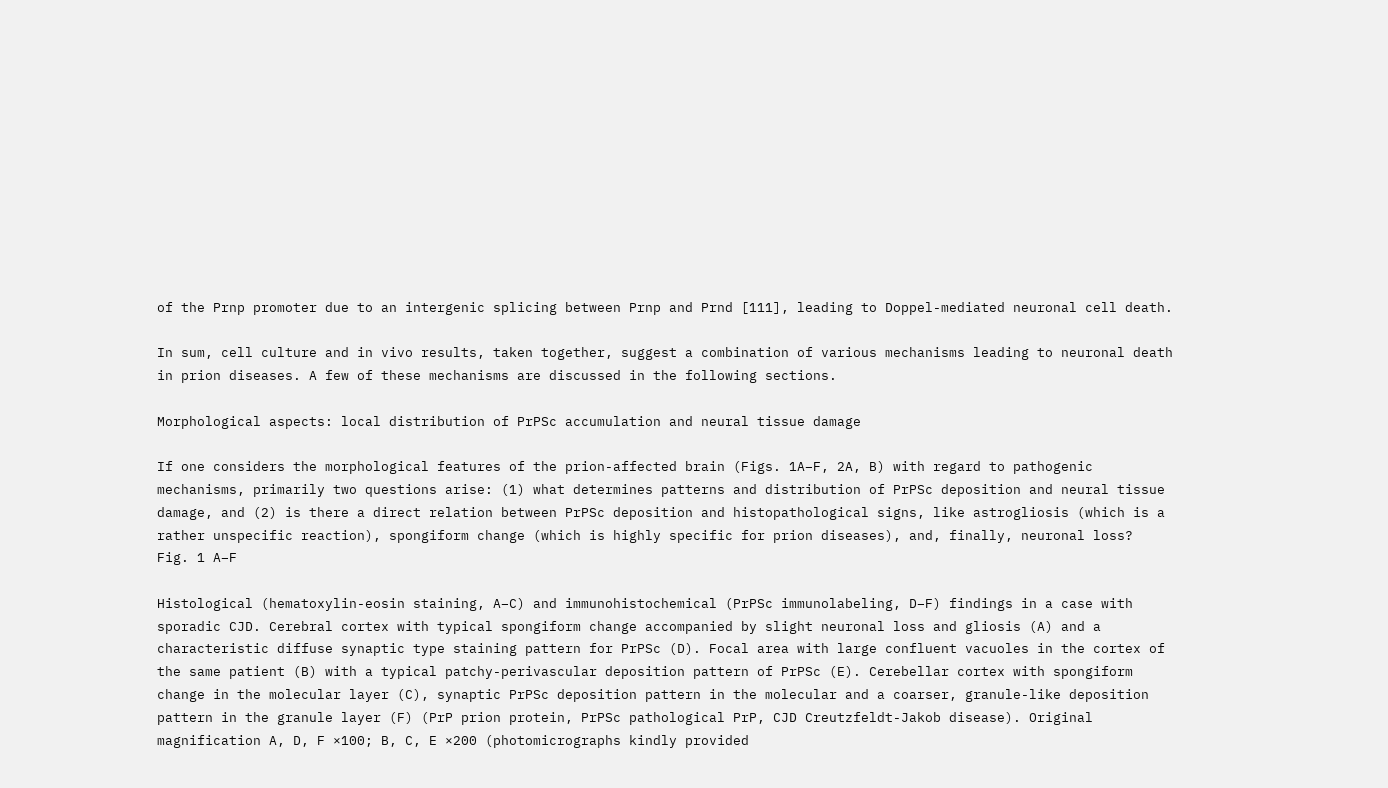of the Prnp promoter due to an intergenic splicing between Prnp and Prnd [111], leading to Doppel-mediated neuronal cell death.

In sum, cell culture and in vivo results, taken together, suggest a combination of various mechanisms leading to neuronal death in prion diseases. A few of these mechanisms are discussed in the following sections.

Morphological aspects: local distribution of PrPSc accumulation and neural tissue damage

If one considers the morphological features of the prion-affected brain (Figs. 1A–F, 2A, B) with regard to pathogenic mechanisms, primarily two questions arise: (1) what determines patterns and distribution of PrPSc deposition and neural tissue damage, and (2) is there a direct relation between PrPSc deposition and histopathological signs, like astrogliosis (which is a rather unspecific reaction), spongiform change (which is highly specific for prion diseases), and, finally, neuronal loss?
Fig. 1 A–F

Histological (hematoxylin-eosin staining, A–C) and immunohistochemical (PrPSc immunolabeling, D–F) findings in a case with sporadic CJD. Cerebral cortex with typical spongiform change accompanied by slight neuronal loss and gliosis (A) and a characteristic diffuse synaptic type staining pattern for PrPSc (D). Focal area with large confluent vacuoles in the cortex of the same patient (B) with a typical patchy-perivascular deposition pattern of PrPSc (E). Cerebellar cortex with spongiform change in the molecular layer (C), synaptic PrPSc deposition pattern in the molecular and a coarser, granule-like deposition pattern in the granule layer (F) (PrP prion protein, PrPSc pathological PrP, CJD Creutzfeldt-Jakob disease). Original magnification A, D, F ×100; B, C, E ×200 (photomicrographs kindly provided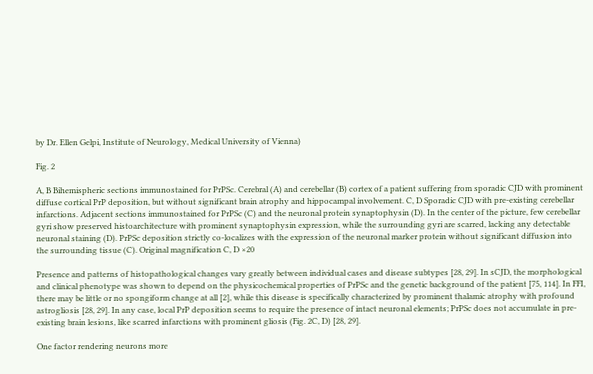by Dr. Ellen Gelpi, Institute of Neurology, Medical University of Vienna)

Fig. 2

A, B Bihemispheric sections immunostained for PrPSc. Cerebral (A) and cerebellar (B) cortex of a patient suffering from sporadic CJD with prominent diffuse cortical PrP deposition, but without significant brain atrophy and hippocampal involvement. C, D Sporadic CJD with pre-existing cerebellar infarctions. Adjacent sections immunostained for PrPSc (C) and the neuronal protein synaptophysin (D). In the center of the picture, few cerebellar gyri show preserved histoarchitecture with prominent synaptophysin expression, while the surrounding gyri are scarred, lacking any detectable neuronal staining (D). PrPSc deposition strictly co-localizes with the expression of the neuronal marker protein without significant diffusion into the surrounding tissue (C). Original magnification C, D ×20

Presence and patterns of histopathological changes vary greatly between individual cases and disease subtypes [28, 29]. In sCJD, the morphological and clinical phenotype was shown to depend on the physicochemical properties of PrPSc and the genetic background of the patient [75, 114]. In FFI, there may be little or no spongiform change at all [2], while this disease is specifically characterized by prominent thalamic atrophy with profound astrogliosis [28, 29]. In any case, local PrP deposition seems to require the presence of intact neuronal elements; PrPSc does not accumulate in pre-existing brain lesions, like scarred infarctions with prominent gliosis (Fig. 2C, D) [28, 29].

One factor rendering neurons more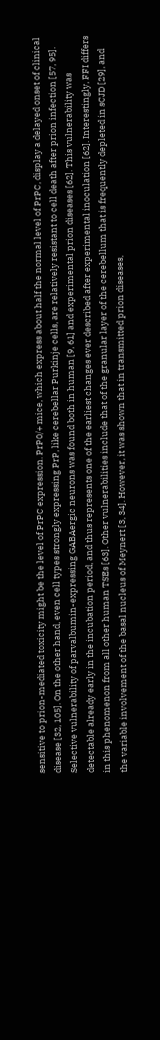sensitive to prion-mediated toxicity might be the level of PrPC expression. PrP0/+ mice, which express about half the normal level of PrPC, display a delayed onset of clinical disease [32, 105]. On the other hand, even cell types strongly expressing PrP, like cerebellar Purkinje cells, are relatively resistant to cell death after prion infection [57, 95]. Selective vulnerability of parvalbumin-expressing GABAergic neurons was found both in human [9, 61] and experimental prion diseases [62]. This vulnerability was detectable already early in the incubation period, and thus represents one of the earliest changes ever described after experimental inoculation [62]. Interestingly, FFI differs in this phenomenon from all other human TSEs [63]. Other vulnerabilities include that of the granular layer of the cerebellum that is frequently depleted in sCJD [29], and the variable involvement of the basal nucleus of Meynert [3, 34]. However, it was shown that in transmitted prion diseases,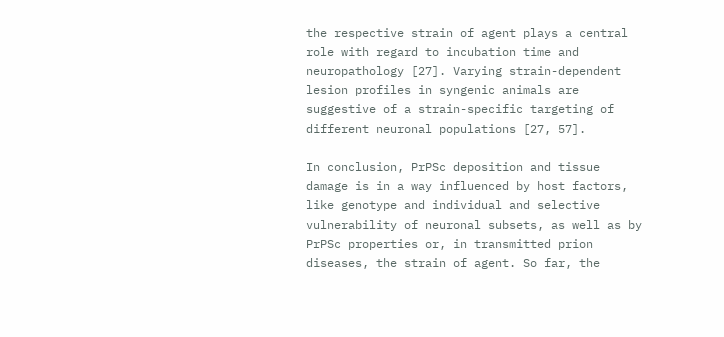the respective strain of agent plays a central role with regard to incubation time and neuropathology [27]. Varying strain-dependent lesion profiles in syngenic animals are suggestive of a strain-specific targeting of different neuronal populations [27, 57].

In conclusion, PrPSc deposition and tissue damage is in a way influenced by host factors, like genotype and individual and selective vulnerability of neuronal subsets, as well as by PrPSc properties or, in transmitted prion diseases, the strain of agent. So far, the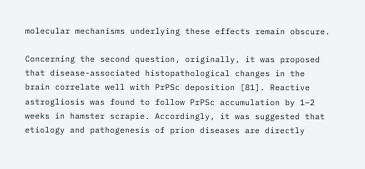molecular mechanisms underlying these effects remain obscure.

Concerning the second question, originally, it was proposed that disease-associated histopathological changes in the brain correlate well with PrPSc deposition [81]. Reactive astrogliosis was found to follow PrPSc accumulation by 1–2 weeks in hamster scrapie. Accordingly, it was suggested that etiology and pathogenesis of prion diseases are directly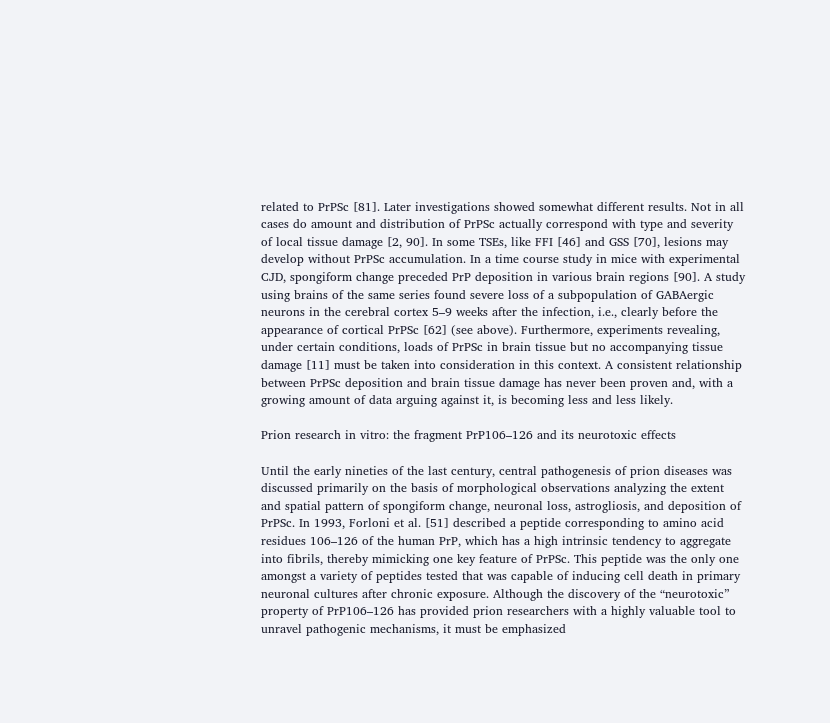related to PrPSc [81]. Later investigations showed somewhat different results. Not in all cases do amount and distribution of PrPSc actually correspond with type and severity of local tissue damage [2, 90]. In some TSEs, like FFI [46] and GSS [70], lesions may develop without PrPSc accumulation. In a time course study in mice with experimental CJD, spongiform change preceded PrP deposition in various brain regions [90]. A study using brains of the same series found severe loss of a subpopulation of GABAergic neurons in the cerebral cortex 5–9 weeks after the infection, i.e., clearly before the appearance of cortical PrPSc [62] (see above). Furthermore, experiments revealing, under certain conditions, loads of PrPSc in brain tissue but no accompanying tissue damage [11] must be taken into consideration in this context. A consistent relationship between PrPSc deposition and brain tissue damage has never been proven and, with a growing amount of data arguing against it, is becoming less and less likely.

Prion research in vitro: the fragment PrP106–126 and its neurotoxic effects

Until the early nineties of the last century, central pathogenesis of prion diseases was discussed primarily on the basis of morphological observations analyzing the extent and spatial pattern of spongiform change, neuronal loss, astrogliosis, and deposition of PrPSc. In 1993, Forloni et al. [51] described a peptide corresponding to amino acid residues 106–126 of the human PrP, which has a high intrinsic tendency to aggregate into fibrils, thereby mimicking one key feature of PrPSc. This peptide was the only one amongst a variety of peptides tested that was capable of inducing cell death in primary neuronal cultures after chronic exposure. Although the discovery of the “neurotoxic” property of PrP106–126 has provided prion researchers with a highly valuable tool to unravel pathogenic mechanisms, it must be emphasized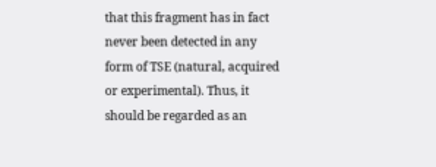that this fragment has in fact never been detected in any form of TSE (natural, acquired or experimental). Thus, it should be regarded as an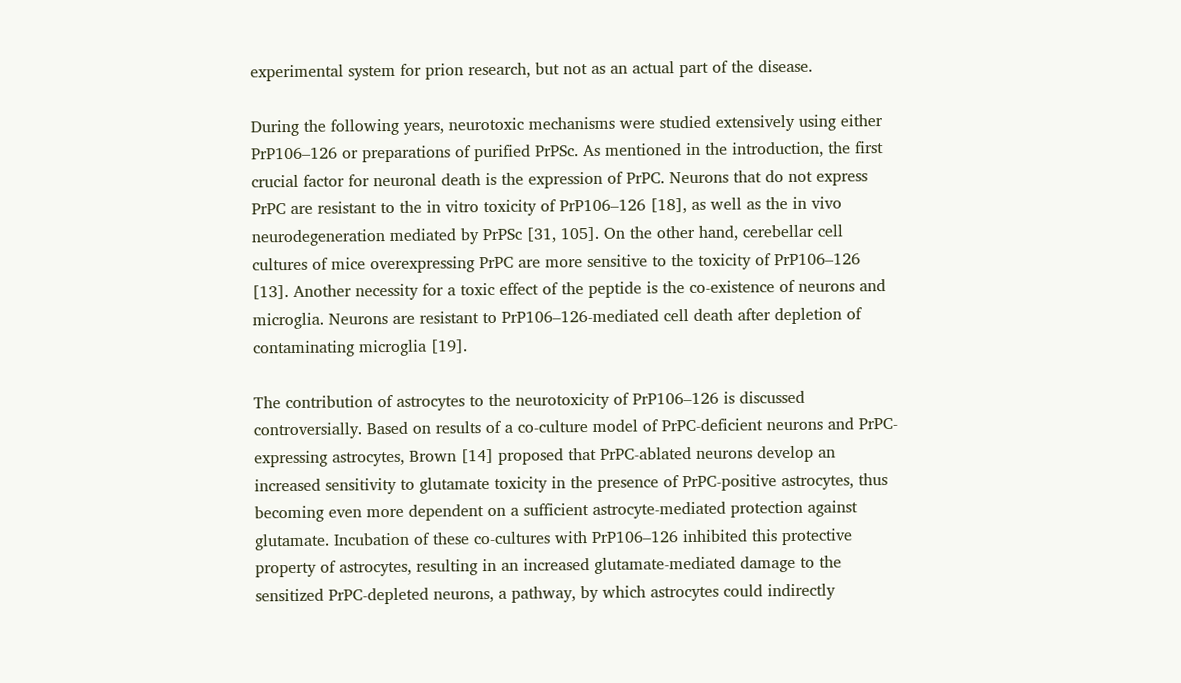experimental system for prion research, but not as an actual part of the disease.

During the following years, neurotoxic mechanisms were studied extensively using either PrP106–126 or preparations of purified PrPSc. As mentioned in the introduction, the first crucial factor for neuronal death is the expression of PrPC. Neurons that do not express PrPC are resistant to the in vitro toxicity of PrP106–126 [18], as well as the in vivo neurodegeneration mediated by PrPSc [31, 105]. On the other hand, cerebellar cell cultures of mice overexpressing PrPC are more sensitive to the toxicity of PrP106–126 [13]. Another necessity for a toxic effect of the peptide is the co-existence of neurons and microglia. Neurons are resistant to PrP106–126-mediated cell death after depletion of contaminating microglia [19].

The contribution of astrocytes to the neurotoxicity of PrP106–126 is discussed controversially. Based on results of a co-culture model of PrPC-deficient neurons and PrPC-expressing astrocytes, Brown [14] proposed that PrPC-ablated neurons develop an increased sensitivity to glutamate toxicity in the presence of PrPC-positive astrocytes, thus becoming even more dependent on a sufficient astrocyte-mediated protection against glutamate. Incubation of these co-cultures with PrP106–126 inhibited this protective property of astrocytes, resulting in an increased glutamate-mediated damage to the sensitized PrPC-depleted neurons, a pathway, by which astrocytes could indirectly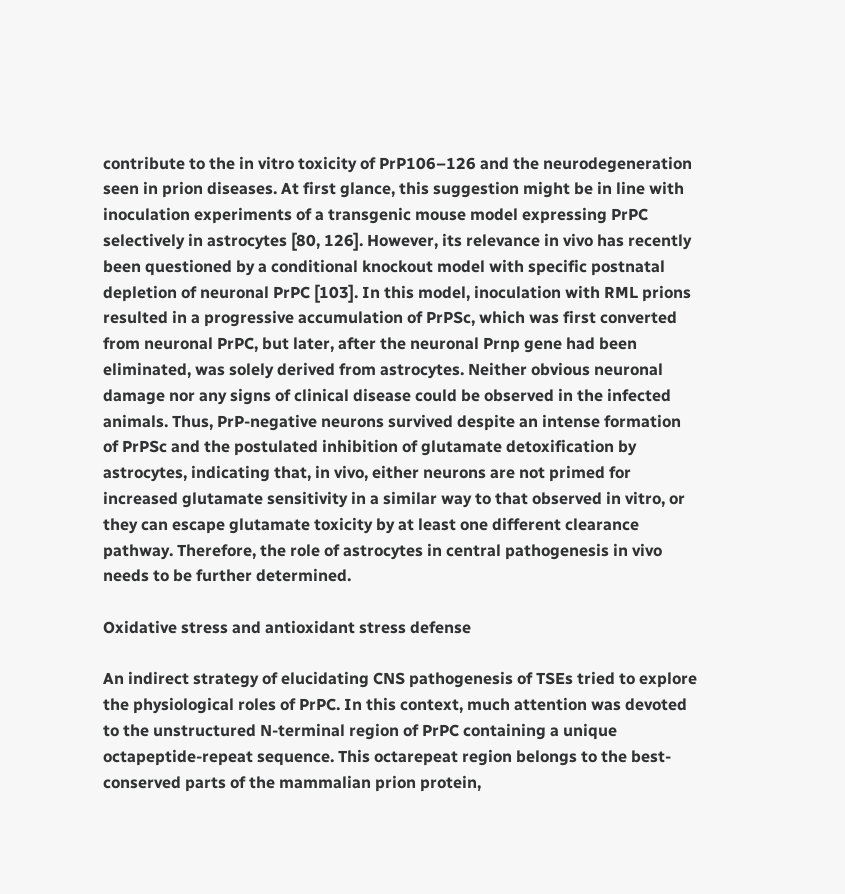contribute to the in vitro toxicity of PrP106–126 and the neurodegeneration seen in prion diseases. At first glance, this suggestion might be in line with inoculation experiments of a transgenic mouse model expressing PrPC selectively in astrocytes [80, 126]. However, its relevance in vivo has recently been questioned by a conditional knockout model with specific postnatal depletion of neuronal PrPC [103]. In this model, inoculation with RML prions resulted in a progressive accumulation of PrPSc, which was first converted from neuronal PrPC, but later, after the neuronal Prnp gene had been eliminated, was solely derived from astrocytes. Neither obvious neuronal damage nor any signs of clinical disease could be observed in the infected animals. Thus, PrP-negative neurons survived despite an intense formation of PrPSc and the postulated inhibition of glutamate detoxification by astrocytes, indicating that, in vivo, either neurons are not primed for increased glutamate sensitivity in a similar way to that observed in vitro, or they can escape glutamate toxicity by at least one different clearance pathway. Therefore, the role of astrocytes in central pathogenesis in vivo needs to be further determined.

Oxidative stress and antioxidant stress defense

An indirect strategy of elucidating CNS pathogenesis of TSEs tried to explore the physiological roles of PrPC. In this context, much attention was devoted to the unstructured N-terminal region of PrPC containing a unique octapeptide-repeat sequence. This octarepeat region belongs to the best-conserved parts of the mammalian prion protein,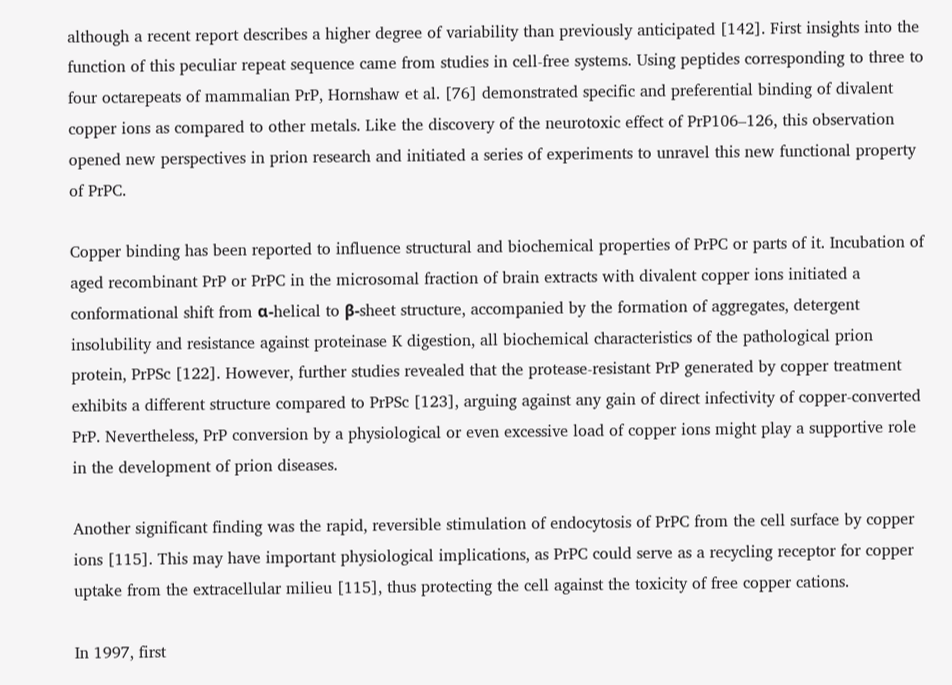although a recent report describes a higher degree of variability than previously anticipated [142]. First insights into the function of this peculiar repeat sequence came from studies in cell-free systems. Using peptides corresponding to three to four octarepeats of mammalian PrP, Hornshaw et al. [76] demonstrated specific and preferential binding of divalent copper ions as compared to other metals. Like the discovery of the neurotoxic effect of PrP106–126, this observation opened new perspectives in prion research and initiated a series of experiments to unravel this new functional property of PrPC.

Copper binding has been reported to influence structural and biochemical properties of PrPC or parts of it. Incubation of aged recombinant PrP or PrPC in the microsomal fraction of brain extracts with divalent copper ions initiated a conformational shift from α-helical to β-sheet structure, accompanied by the formation of aggregates, detergent insolubility and resistance against proteinase K digestion, all biochemical characteristics of the pathological prion protein, PrPSc [122]. However, further studies revealed that the protease-resistant PrP generated by copper treatment exhibits a different structure compared to PrPSc [123], arguing against any gain of direct infectivity of copper-converted PrP. Nevertheless, PrP conversion by a physiological or even excessive load of copper ions might play a supportive role in the development of prion diseases.

Another significant finding was the rapid, reversible stimulation of endocytosis of PrPC from the cell surface by copper ions [115]. This may have important physiological implications, as PrPC could serve as a recycling receptor for copper uptake from the extracellular milieu [115], thus protecting the cell against the toxicity of free copper cations.

In 1997, first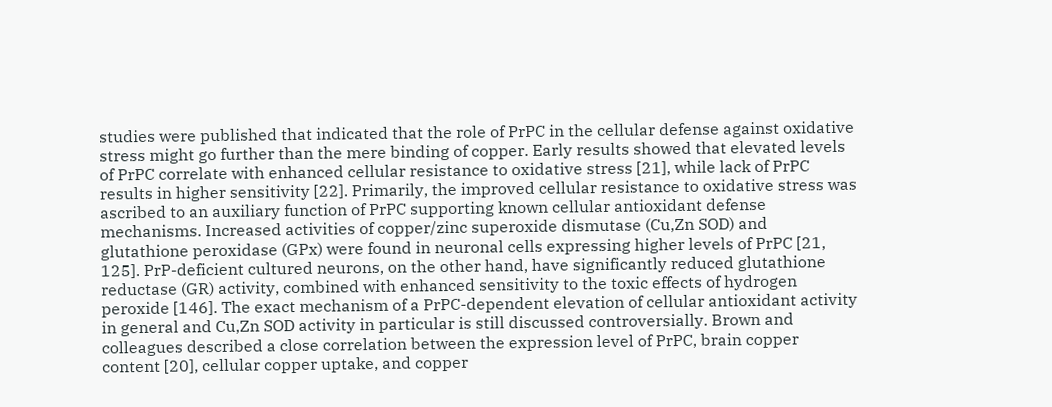studies were published that indicated that the role of PrPC in the cellular defense against oxidative stress might go further than the mere binding of copper. Early results showed that elevated levels of PrPC correlate with enhanced cellular resistance to oxidative stress [21], while lack of PrPC results in higher sensitivity [22]. Primarily, the improved cellular resistance to oxidative stress was ascribed to an auxiliary function of PrPC supporting known cellular antioxidant defense mechanisms. Increased activities of copper/zinc superoxide dismutase (Cu,Zn SOD) and glutathione peroxidase (GPx) were found in neuronal cells expressing higher levels of PrPC [21, 125]. PrP-deficient cultured neurons, on the other hand, have significantly reduced glutathione reductase (GR) activity, combined with enhanced sensitivity to the toxic effects of hydrogen peroxide [146]. The exact mechanism of a PrPC-dependent elevation of cellular antioxidant activity in general and Cu,Zn SOD activity in particular is still discussed controversially. Brown and colleagues described a close correlation between the expression level of PrPC, brain copper content [20], cellular copper uptake, and copper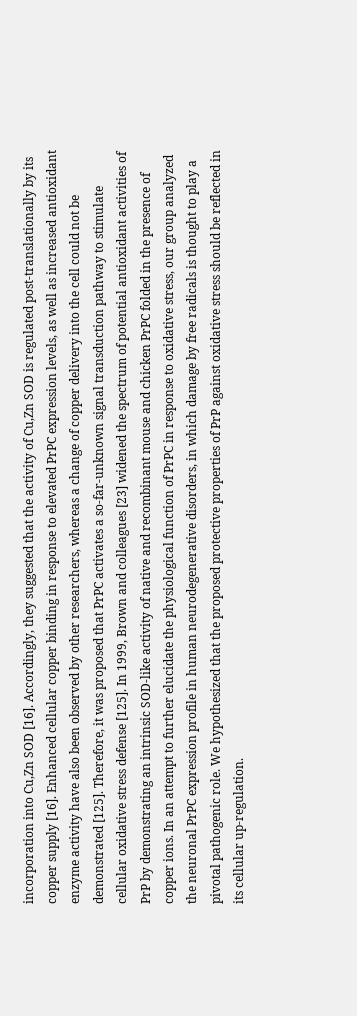incorporation into Cu,Zn SOD [16]. Accordingly, they suggested that the activity of Cu,Zn SOD is regulated post-translationally by its copper supply [16]. Enhanced cellular copper binding in response to elevated PrPC expression levels, as well as increased antioxidant enzyme activity have also been observed by other researchers, whereas a change of copper delivery into the cell could not be demonstrated [125]. Therefore, it was proposed that PrPC activates a so-far-unknown signal transduction pathway to stimulate cellular oxidative stress defense [125]. In 1999, Brown and colleagues [23] widened the spectrum of potential antioxidant activities of PrP by demonstrating an intrinsic SOD-like activity of native and recombinant mouse and chicken PrPC folded in the presence of copper ions. In an attempt to further elucidate the physiological function of PrPC in response to oxidative stress, our group analyzed the neuronal PrPC expression profile in human neurodegenerative disorders, in which damage by free radicals is thought to play a pivotal pathogenic role. We hypothesized that the proposed protective properties of PrP against oxidative stress should be reflected in its cellular up-regulation.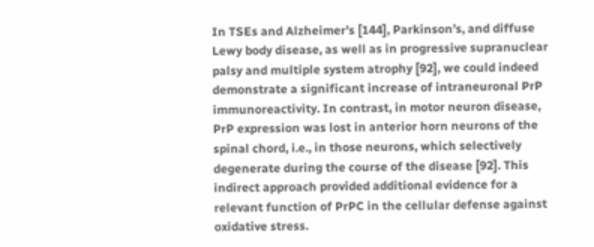In TSEs and Alzheimer’s [144], Parkinson’s, and diffuse Lewy body disease, as well as in progressive supranuclear palsy and multiple system atrophy [92], we could indeed demonstrate a significant increase of intraneuronal PrP immunoreactivity. In contrast, in motor neuron disease, PrP expression was lost in anterior horn neurons of the spinal chord, i.e., in those neurons, which selectively degenerate during the course of the disease [92]. This indirect approach provided additional evidence for a relevant function of PrPC in the cellular defense against oxidative stress.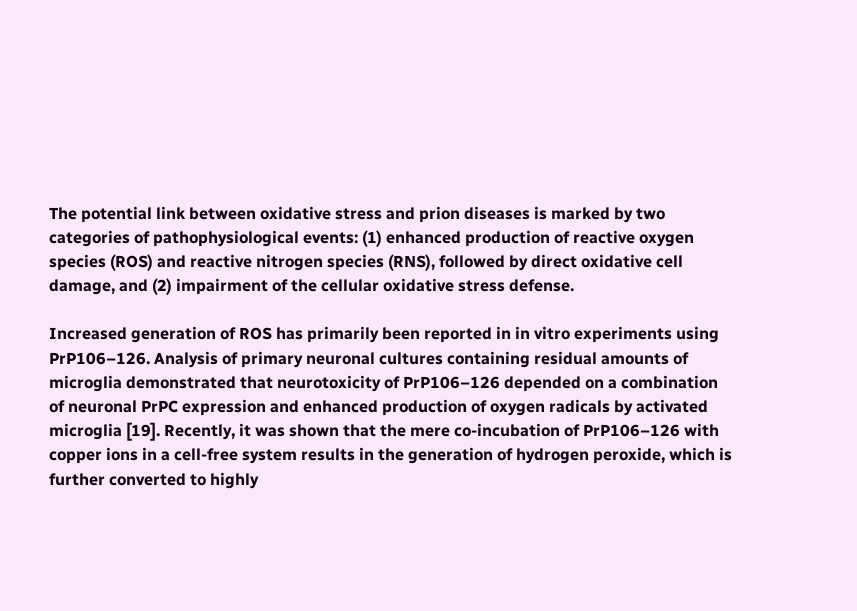The potential link between oxidative stress and prion diseases is marked by two categories of pathophysiological events: (1) enhanced production of reactive oxygen species (ROS) and reactive nitrogen species (RNS), followed by direct oxidative cell damage, and (2) impairment of the cellular oxidative stress defense.

Increased generation of ROS has primarily been reported in in vitro experiments using PrP106–126. Analysis of primary neuronal cultures containing residual amounts of microglia demonstrated that neurotoxicity of PrP106–126 depended on a combination of neuronal PrPC expression and enhanced production of oxygen radicals by activated microglia [19]. Recently, it was shown that the mere co-incubation of PrP106–126 with copper ions in a cell-free system results in the generation of hydrogen peroxide, which is further converted to highly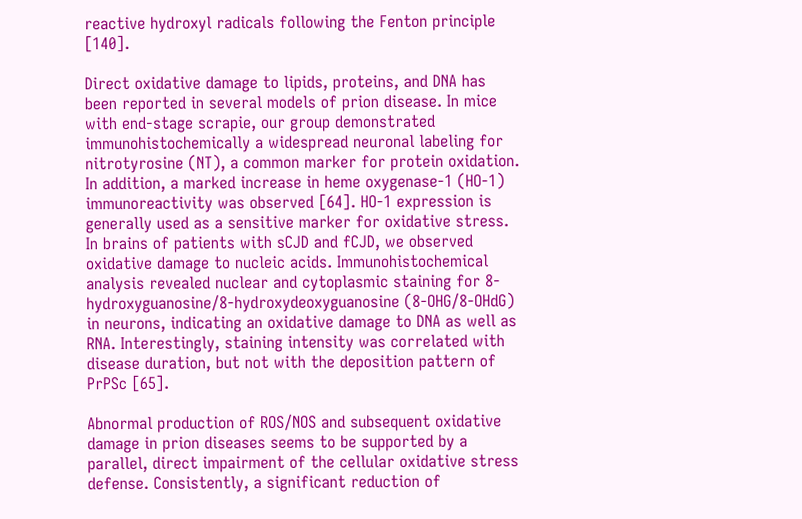reactive hydroxyl radicals following the Fenton principle [140].

Direct oxidative damage to lipids, proteins, and DNA has been reported in several models of prion disease. In mice with end-stage scrapie, our group demonstrated immunohistochemically a widespread neuronal labeling for nitrotyrosine (NT), a common marker for protein oxidation. In addition, a marked increase in heme oxygenase-1 (HO-1) immunoreactivity was observed [64]. HO-1 expression is generally used as a sensitive marker for oxidative stress. In brains of patients with sCJD and fCJD, we observed oxidative damage to nucleic acids. Immunohistochemical analysis revealed nuclear and cytoplasmic staining for 8-hydroxyguanosine/8-hydroxydeoxyguanosine (8-OHG/8-OHdG) in neurons, indicating an oxidative damage to DNA as well as RNA. Interestingly, staining intensity was correlated with disease duration, but not with the deposition pattern of PrPSc [65].

Abnormal production of ROS/NOS and subsequent oxidative damage in prion diseases seems to be supported by a parallel, direct impairment of the cellular oxidative stress defense. Consistently, a significant reduction of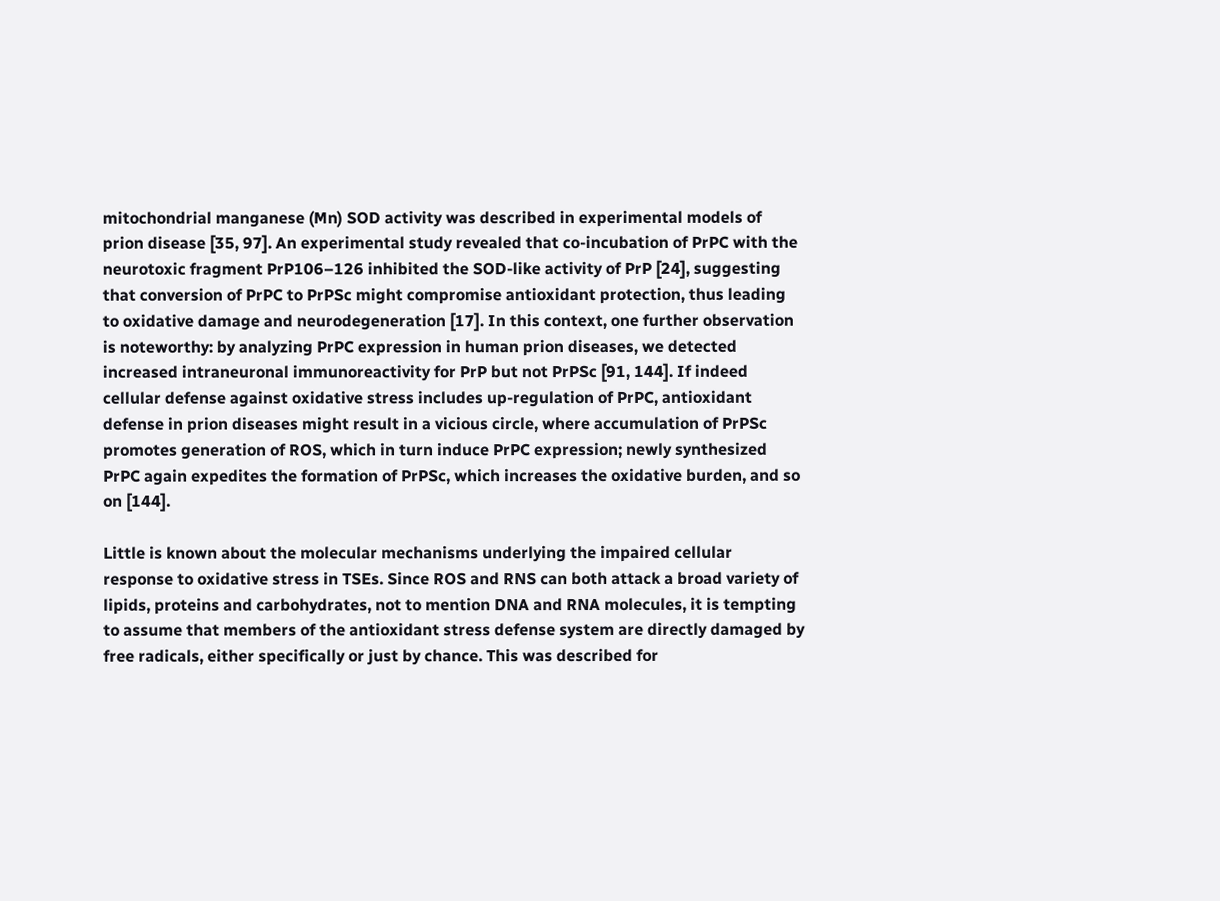mitochondrial manganese (Mn) SOD activity was described in experimental models of prion disease [35, 97]. An experimental study revealed that co-incubation of PrPC with the neurotoxic fragment PrP106–126 inhibited the SOD-like activity of PrP [24], suggesting that conversion of PrPC to PrPSc might compromise antioxidant protection, thus leading to oxidative damage and neurodegeneration [17]. In this context, one further observation is noteworthy: by analyzing PrPC expression in human prion diseases, we detected increased intraneuronal immunoreactivity for PrP but not PrPSc [91, 144]. If indeed cellular defense against oxidative stress includes up-regulation of PrPC, antioxidant defense in prion diseases might result in a vicious circle, where accumulation of PrPSc promotes generation of ROS, which in turn induce PrPC expression; newly synthesized PrPC again expedites the formation of PrPSc, which increases the oxidative burden, and so on [144].

Little is known about the molecular mechanisms underlying the impaired cellular response to oxidative stress in TSEs. Since ROS and RNS can both attack a broad variety of lipids, proteins and carbohydrates, not to mention DNA and RNA molecules, it is tempting to assume that members of the antioxidant stress defense system are directly damaged by free radicals, either specifically or just by chance. This was described for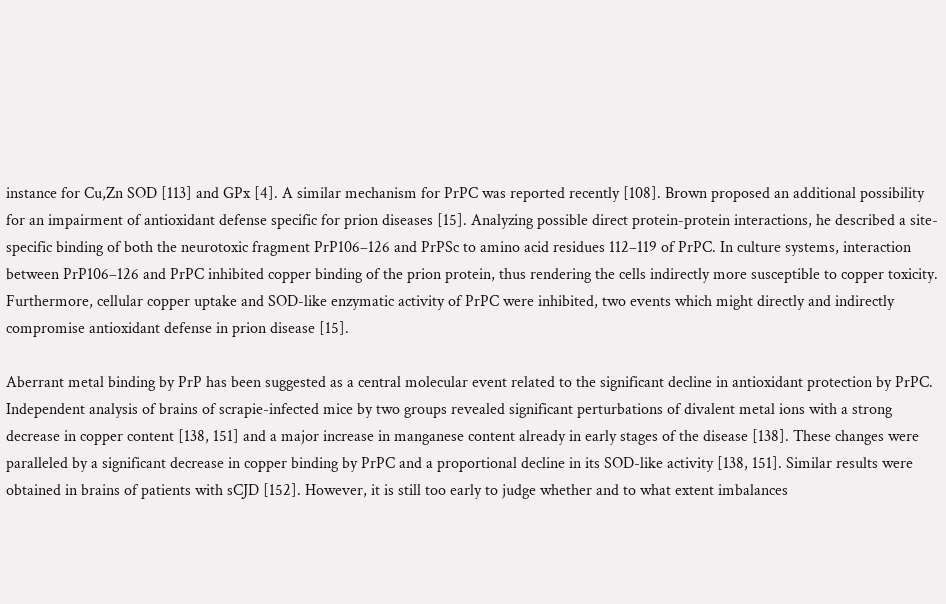instance for Cu,Zn SOD [113] and GPx [4]. A similar mechanism for PrPC was reported recently [108]. Brown proposed an additional possibility for an impairment of antioxidant defense specific for prion diseases [15]. Analyzing possible direct protein-protein interactions, he described a site-specific binding of both the neurotoxic fragment PrP106–126 and PrPSc to amino acid residues 112–119 of PrPC. In culture systems, interaction between PrP106–126 and PrPC inhibited copper binding of the prion protein, thus rendering the cells indirectly more susceptible to copper toxicity. Furthermore, cellular copper uptake and SOD-like enzymatic activity of PrPC were inhibited, two events which might directly and indirectly compromise antioxidant defense in prion disease [15].

Aberrant metal binding by PrP has been suggested as a central molecular event related to the significant decline in antioxidant protection by PrPC. Independent analysis of brains of scrapie-infected mice by two groups revealed significant perturbations of divalent metal ions with a strong decrease in copper content [138, 151] and a major increase in manganese content already in early stages of the disease [138]. These changes were paralleled by a significant decrease in copper binding by PrPC and a proportional decline in its SOD-like activity [138, 151]. Similar results were obtained in brains of patients with sCJD [152]. However, it is still too early to judge whether and to what extent imbalances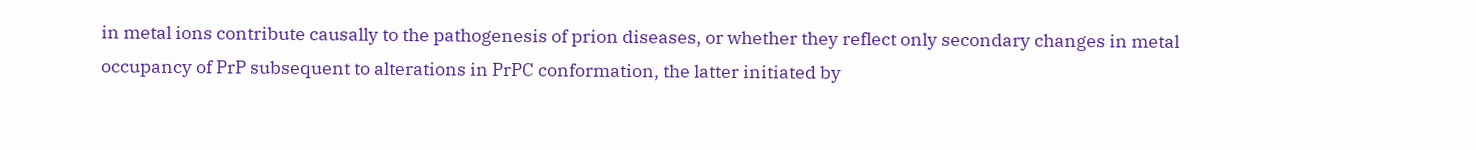in metal ions contribute causally to the pathogenesis of prion diseases, or whether they reflect only secondary changes in metal occupancy of PrP subsequent to alterations in PrPC conformation, the latter initiated by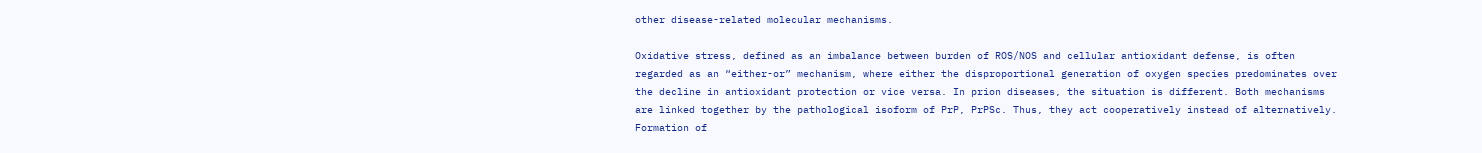other disease-related molecular mechanisms.

Oxidative stress, defined as an imbalance between burden of ROS/NOS and cellular antioxidant defense, is often regarded as an “either-or” mechanism, where either the disproportional generation of oxygen species predominates over the decline in antioxidant protection or vice versa. In prion diseases, the situation is different. Both mechanisms are linked together by the pathological isoform of PrP, PrPSc. Thus, they act cooperatively instead of alternatively. Formation of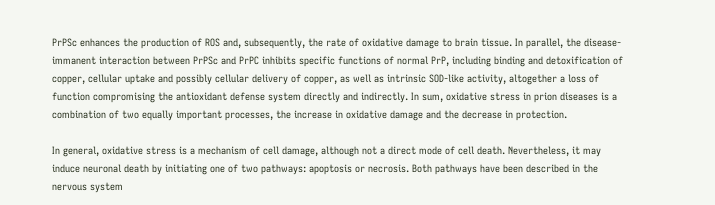PrPSc enhances the production of ROS and, subsequently, the rate of oxidative damage to brain tissue. In parallel, the disease-immanent interaction between PrPSc and PrPC inhibits specific functions of normal PrP, including binding and detoxification of copper, cellular uptake and possibly cellular delivery of copper, as well as intrinsic SOD-like activity, altogether a loss of function compromising the antioxidant defense system directly and indirectly. In sum, oxidative stress in prion diseases is a combination of two equally important processes, the increase in oxidative damage and the decrease in protection.

In general, oxidative stress is a mechanism of cell damage, although not a direct mode of cell death. Nevertheless, it may induce neuronal death by initiating one of two pathways: apoptosis or necrosis. Both pathways have been described in the nervous system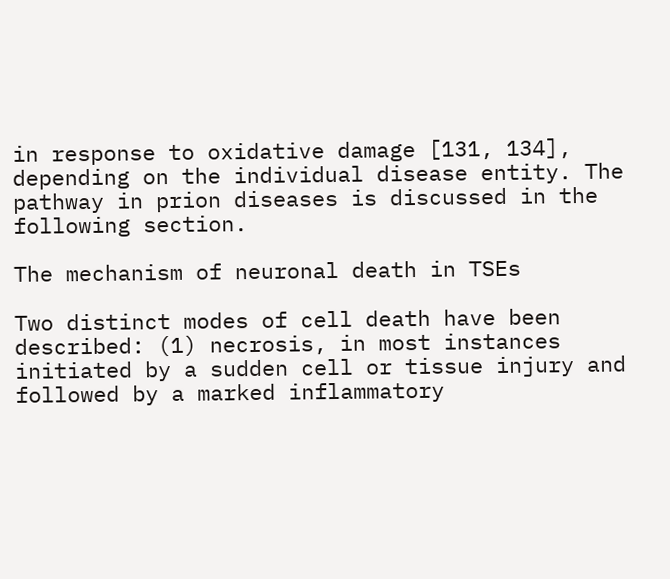in response to oxidative damage [131, 134], depending on the individual disease entity. The pathway in prion diseases is discussed in the following section.

The mechanism of neuronal death in TSEs

Two distinct modes of cell death have been described: (1) necrosis, in most instances initiated by a sudden cell or tissue injury and followed by a marked inflammatory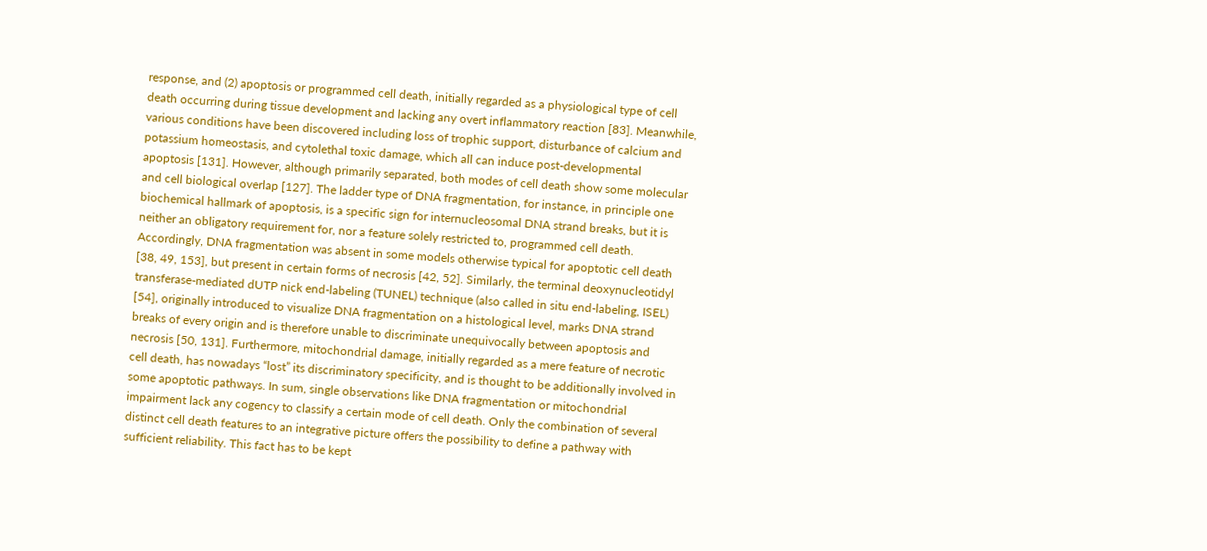response, and (2) apoptosis or programmed cell death, initially regarded as a physiological type of cell death occurring during tissue development and lacking any overt inflammatory reaction [83]. Meanwhile, various conditions have been discovered including loss of trophic support, disturbance of calcium and potassium homeostasis, and cytolethal toxic damage, which all can induce post-developmental apoptosis [131]. However, although primarily separated, both modes of cell death show some molecular and cell biological overlap [127]. The ladder type of DNA fragmentation, for instance, in principle one biochemical hallmark of apoptosis, is a specific sign for internucleosomal DNA strand breaks, but it is neither an obligatory requirement for, nor a feature solely restricted to, programmed cell death. Accordingly, DNA fragmentation was absent in some models otherwise typical for apoptotic cell death [38, 49, 153], but present in certain forms of necrosis [42, 52]. Similarly, the terminal deoxynucleotidyl transferase-mediated dUTP nick end-labeling (TUNEL) technique (also called in situ end-labeling, ISEL) [54], originally introduced to visualize DNA fragmentation on a histological level, marks DNA strand breaks of every origin and is therefore unable to discriminate unequivocally between apoptosis and necrosis [50, 131]. Furthermore, mitochondrial damage, initially regarded as a mere feature of necrotic cell death, has nowadays “lost” its discriminatory specificity, and is thought to be additionally involved in some apoptotic pathways. In sum, single observations like DNA fragmentation or mitochondrial impairment lack any cogency to classify a certain mode of cell death. Only the combination of several distinct cell death features to an integrative picture offers the possibility to define a pathway with sufficient reliability. This fact has to be kept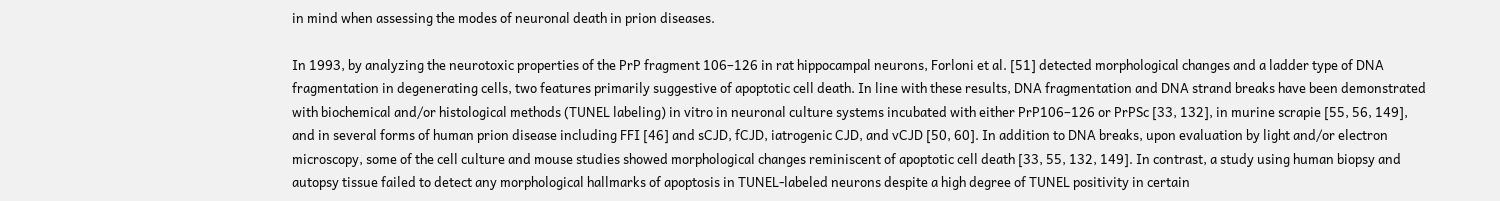in mind when assessing the modes of neuronal death in prion diseases.

In 1993, by analyzing the neurotoxic properties of the PrP fragment 106–126 in rat hippocampal neurons, Forloni et al. [51] detected morphological changes and a ladder type of DNA fragmentation in degenerating cells, two features primarily suggestive of apoptotic cell death. In line with these results, DNA fragmentation and DNA strand breaks have been demonstrated with biochemical and/or histological methods (TUNEL labeling) in vitro in neuronal culture systems incubated with either PrP106–126 or PrPSc [33, 132], in murine scrapie [55, 56, 149], and in several forms of human prion disease including FFI [46] and sCJD, fCJD, iatrogenic CJD, and vCJD [50, 60]. In addition to DNA breaks, upon evaluation by light and/or electron microscopy, some of the cell culture and mouse studies showed morphological changes reminiscent of apoptotic cell death [33, 55, 132, 149]. In contrast, a study using human biopsy and autopsy tissue failed to detect any morphological hallmarks of apoptosis in TUNEL-labeled neurons despite a high degree of TUNEL positivity in certain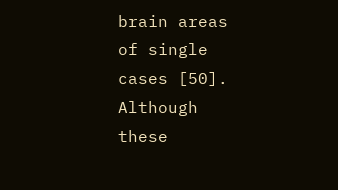brain areas of single cases [50]. Although these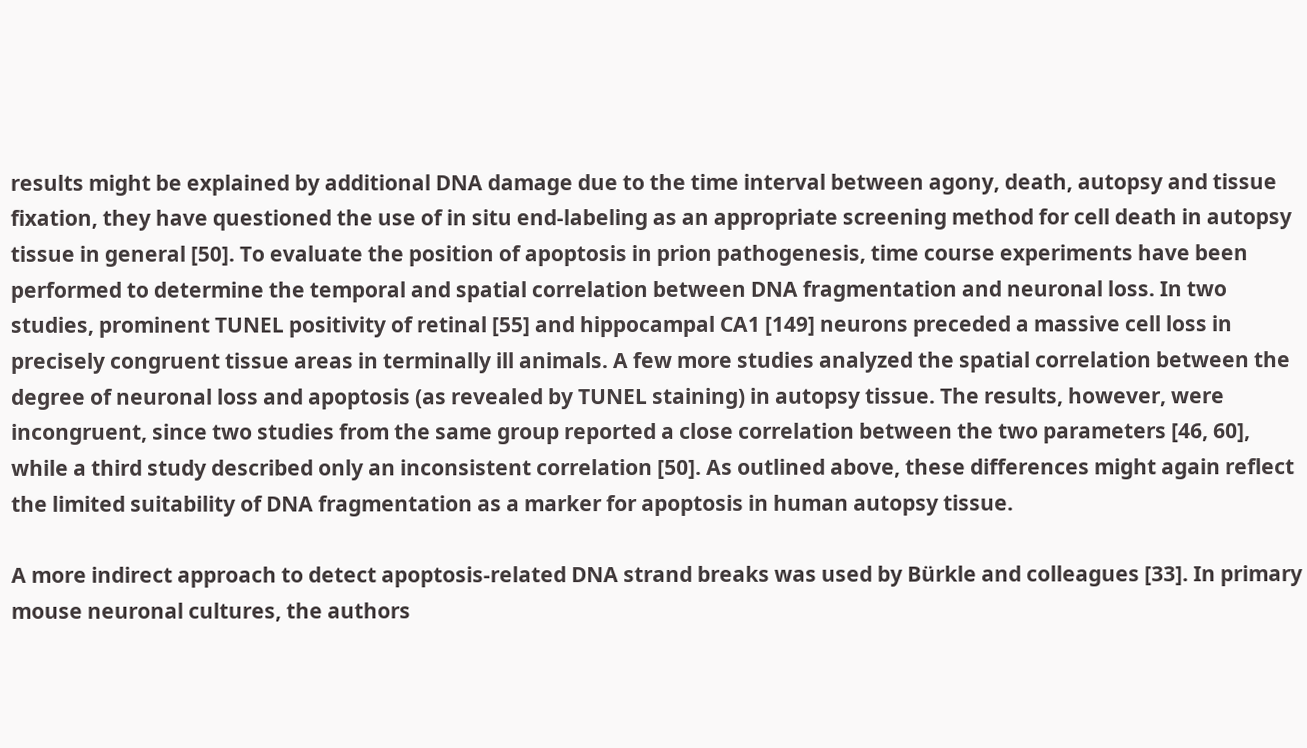results might be explained by additional DNA damage due to the time interval between agony, death, autopsy and tissue fixation, they have questioned the use of in situ end-labeling as an appropriate screening method for cell death in autopsy tissue in general [50]. To evaluate the position of apoptosis in prion pathogenesis, time course experiments have been performed to determine the temporal and spatial correlation between DNA fragmentation and neuronal loss. In two studies, prominent TUNEL positivity of retinal [55] and hippocampal CA1 [149] neurons preceded a massive cell loss in precisely congruent tissue areas in terminally ill animals. A few more studies analyzed the spatial correlation between the degree of neuronal loss and apoptosis (as revealed by TUNEL staining) in autopsy tissue. The results, however, were incongruent, since two studies from the same group reported a close correlation between the two parameters [46, 60], while a third study described only an inconsistent correlation [50]. As outlined above, these differences might again reflect the limited suitability of DNA fragmentation as a marker for apoptosis in human autopsy tissue.

A more indirect approach to detect apoptosis-related DNA strand breaks was used by Bürkle and colleagues [33]. In primary mouse neuronal cultures, the authors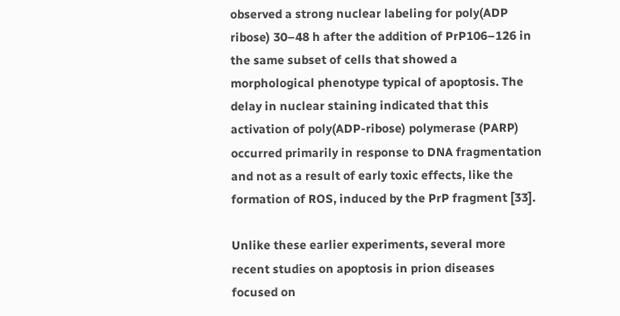observed a strong nuclear labeling for poly(ADP ribose) 30–48 h after the addition of PrP106–126 in the same subset of cells that showed a morphological phenotype typical of apoptosis. The delay in nuclear staining indicated that this activation of poly(ADP-ribose) polymerase (PARP) occurred primarily in response to DNA fragmentation and not as a result of early toxic effects, like the formation of ROS, induced by the PrP fragment [33].

Unlike these earlier experiments, several more recent studies on apoptosis in prion diseases focused on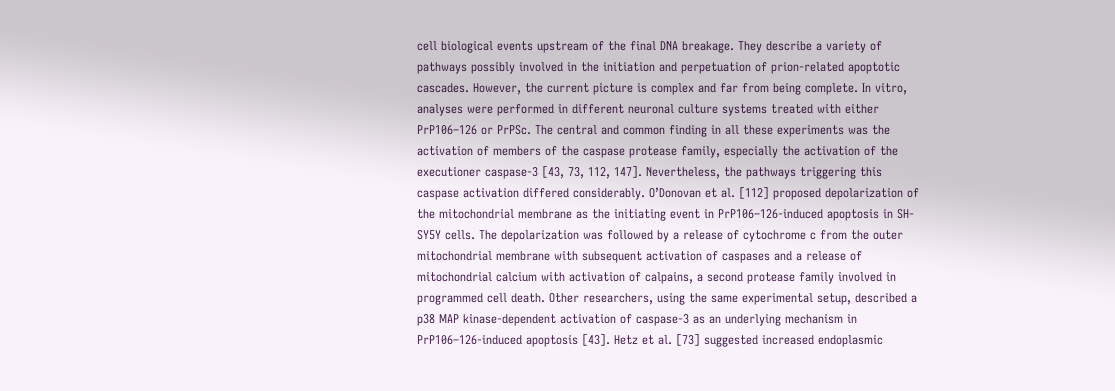cell biological events upstream of the final DNA breakage. They describe a variety of pathways possibly involved in the initiation and perpetuation of prion-related apoptotic cascades. However, the current picture is complex and far from being complete. In vitro, analyses were performed in different neuronal culture systems treated with either PrP106–126 or PrPSc. The central and common finding in all these experiments was the activation of members of the caspase protease family, especially the activation of the executioner caspase-3 [43, 73, 112, 147]. Nevertheless, the pathways triggering this caspase activation differed considerably. O’Donovan et al. [112] proposed depolarization of the mitochondrial membrane as the initiating event in PrP106–126-induced apoptosis in SH-SY5Y cells. The depolarization was followed by a release of cytochrome c from the outer mitochondrial membrane with subsequent activation of caspases and a release of mitochondrial calcium with activation of calpains, a second protease family involved in programmed cell death. Other researchers, using the same experimental setup, described a p38 MAP kinase-dependent activation of caspase-3 as an underlying mechanism in PrP106–126-induced apoptosis [43]. Hetz et al. [73] suggested increased endoplasmic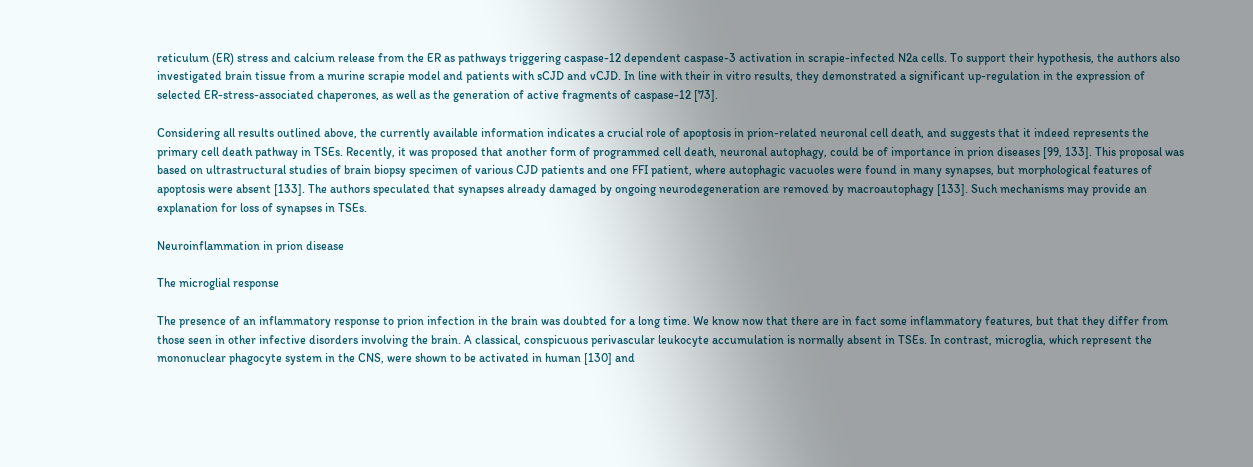reticulum (ER) stress and calcium release from the ER as pathways triggering caspase-12 dependent caspase-3 activation in scrapie-infected N2a cells. To support their hypothesis, the authors also investigated brain tissue from a murine scrapie model and patients with sCJD and vCJD. In line with their in vitro results, they demonstrated a significant up-regulation in the expression of selected ER-stress-associated chaperones, as well as the generation of active fragments of caspase-12 [73].

Considering all results outlined above, the currently available information indicates a crucial role of apoptosis in prion-related neuronal cell death, and suggests that it indeed represents the primary cell death pathway in TSEs. Recently, it was proposed that another form of programmed cell death, neuronal autophagy, could be of importance in prion diseases [99, 133]. This proposal was based on ultrastructural studies of brain biopsy specimen of various CJD patients and one FFI patient, where autophagic vacuoles were found in many synapses, but morphological features of apoptosis were absent [133]. The authors speculated that synapses already damaged by ongoing neurodegeneration are removed by macroautophagy [133]. Such mechanisms may provide an explanation for loss of synapses in TSEs.

Neuroinflammation in prion disease

The microglial response

The presence of an inflammatory response to prion infection in the brain was doubted for a long time. We know now that there are in fact some inflammatory features, but that they differ from those seen in other infective disorders involving the brain. A classical, conspicuous perivascular leukocyte accumulation is normally absent in TSEs. In contrast, microglia, which represent the mononuclear phagocyte system in the CNS, were shown to be activated in human [130] and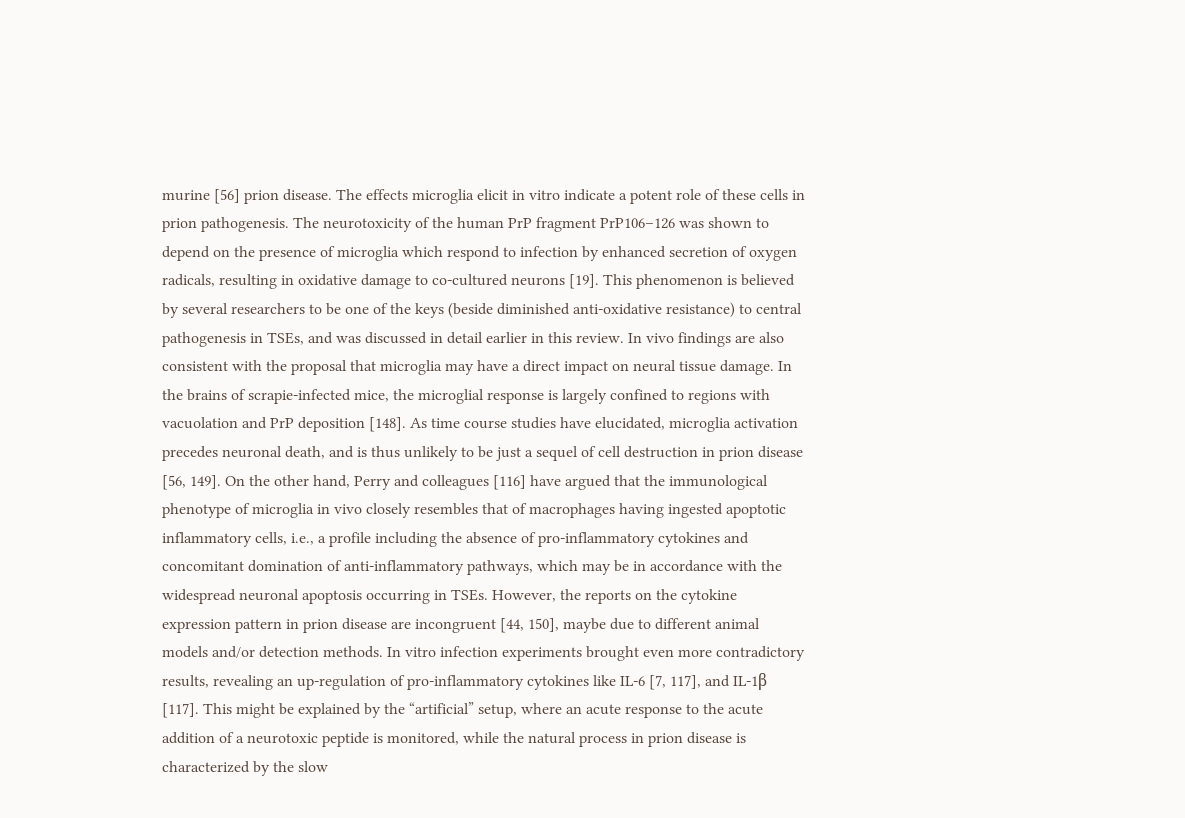murine [56] prion disease. The effects microglia elicit in vitro indicate a potent role of these cells in prion pathogenesis. The neurotoxicity of the human PrP fragment PrP106–126 was shown to depend on the presence of microglia which respond to infection by enhanced secretion of oxygen radicals, resulting in oxidative damage to co-cultured neurons [19]. This phenomenon is believed by several researchers to be one of the keys (beside diminished anti-oxidative resistance) to central pathogenesis in TSEs, and was discussed in detail earlier in this review. In vivo findings are also consistent with the proposal that microglia may have a direct impact on neural tissue damage. In the brains of scrapie-infected mice, the microglial response is largely confined to regions with vacuolation and PrP deposition [148]. As time course studies have elucidated, microglia activation precedes neuronal death, and is thus unlikely to be just a sequel of cell destruction in prion disease [56, 149]. On the other hand, Perry and colleagues [116] have argued that the immunological phenotype of microglia in vivo closely resembles that of macrophages having ingested apoptotic inflammatory cells, i.e., a profile including the absence of pro-inflammatory cytokines and concomitant domination of anti-inflammatory pathways, which may be in accordance with the widespread neuronal apoptosis occurring in TSEs. However, the reports on the cytokine expression pattern in prion disease are incongruent [44, 150], maybe due to different animal models and/or detection methods. In vitro infection experiments brought even more contradictory results, revealing an up-regulation of pro-inflammatory cytokines like IL-6 [7, 117], and IL-1β [117]. This might be explained by the “artificial” setup, where an acute response to the acute addition of a neurotoxic peptide is monitored, while the natural process in prion disease is characterized by the slow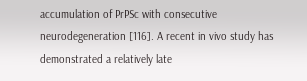accumulation of PrPSc with consecutive neurodegeneration [116]. A recent in vivo study has demonstrated a relatively late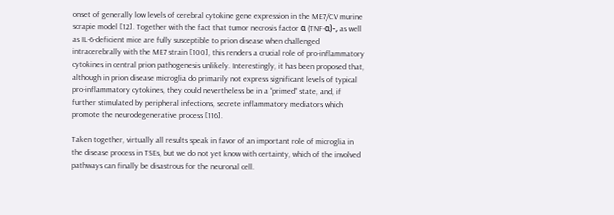onset of generally low levels of cerebral cytokine gene expression in the ME7/CV murine scrapie model [12]. Together with the fact that tumor necrosis factor α (TNF-α)-, as well as IL-6-deficient mice are fully susceptible to prion disease when challenged intracerebrally with the ME7 strain [100], this renders a crucial role of pro-inflammatory cytokines in central prion pathogenesis unlikely. Interestingly, it has been proposed that, although in prion disease microglia do primarily not express significant levels of typical pro-inflammatory cytokines, they could nevertheless be in a “primed” state, and, if further stimulated by peripheral infections, secrete inflammatory mediators which promote the neurodegenerative process [116].

Taken together, virtually all results speak in favor of an important role of microglia in the disease process in TSEs, but we do not yet know with certainty, which of the involved pathways can finally be disastrous for the neuronal cell.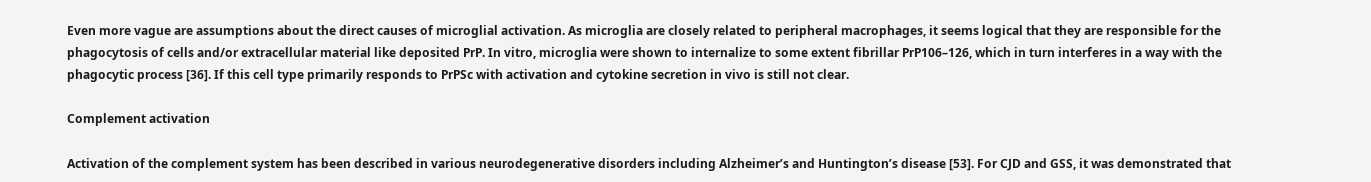Even more vague are assumptions about the direct causes of microglial activation. As microglia are closely related to peripheral macrophages, it seems logical that they are responsible for the phagocytosis of cells and/or extracellular material like deposited PrP. In vitro, microglia were shown to internalize to some extent fibrillar PrP106–126, which in turn interferes in a way with the phagocytic process [36]. If this cell type primarily responds to PrPSc with activation and cytokine secretion in vivo is still not clear.

Complement activation

Activation of the complement system has been described in various neurodegenerative disorders including Alzheimer’s and Huntington’s disease [53]. For CJD and GSS, it was demonstrated that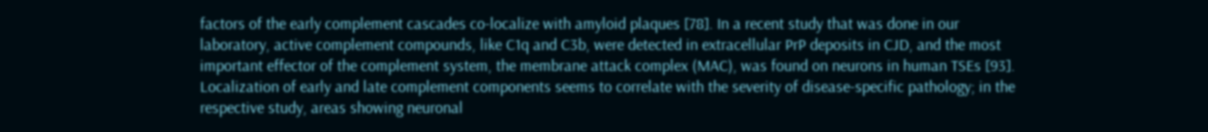factors of the early complement cascades co-localize with amyloid plaques [78]. In a recent study that was done in our laboratory, active complement compounds, like C1q and C3b, were detected in extracellular PrP deposits in CJD, and the most important effector of the complement system, the membrane attack complex (MAC), was found on neurons in human TSEs [93]. Localization of early and late complement components seems to correlate with the severity of disease-specific pathology; in the respective study, areas showing neuronal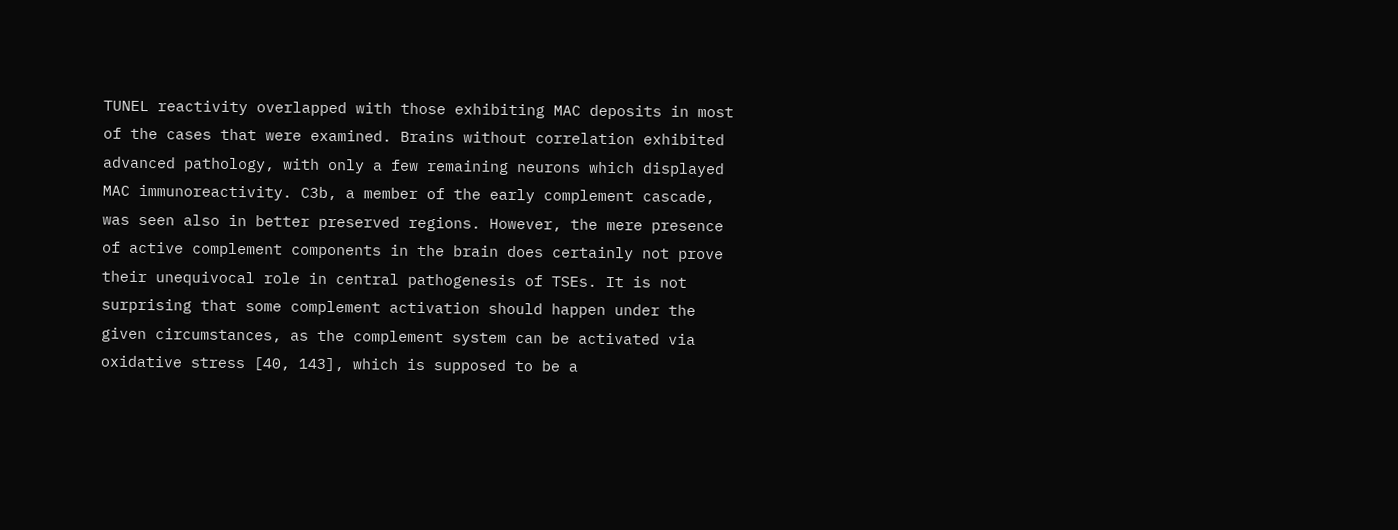TUNEL reactivity overlapped with those exhibiting MAC deposits in most of the cases that were examined. Brains without correlation exhibited advanced pathology, with only a few remaining neurons which displayed MAC immunoreactivity. C3b, a member of the early complement cascade, was seen also in better preserved regions. However, the mere presence of active complement components in the brain does certainly not prove their unequivocal role in central pathogenesis of TSEs. It is not surprising that some complement activation should happen under the given circumstances, as the complement system can be activated via oxidative stress [40, 143], which is supposed to be a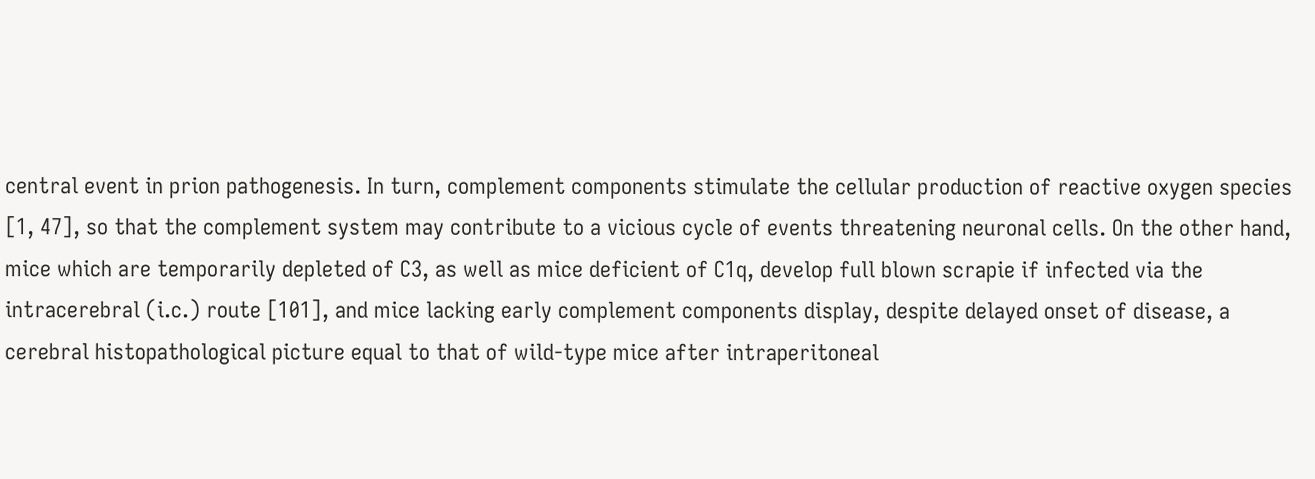central event in prion pathogenesis. In turn, complement components stimulate the cellular production of reactive oxygen species [1, 47], so that the complement system may contribute to a vicious cycle of events threatening neuronal cells. On the other hand, mice which are temporarily depleted of C3, as well as mice deficient of C1q, develop full blown scrapie if infected via the intracerebral (i.c.) route [101], and mice lacking early complement components display, despite delayed onset of disease, a cerebral histopathological picture equal to that of wild-type mice after intraperitoneal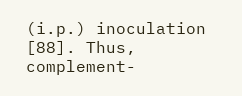(i.p.) inoculation [88]. Thus, complement-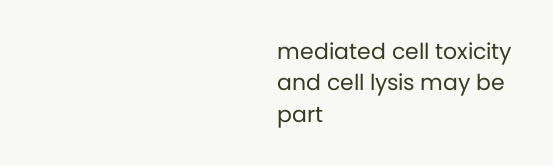mediated cell toxicity and cell lysis may be part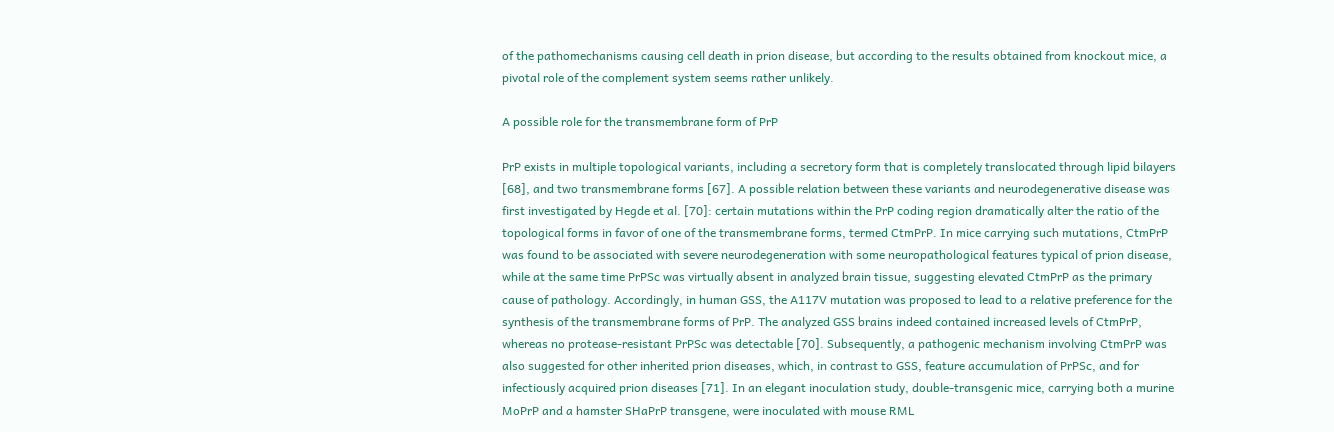of the pathomechanisms causing cell death in prion disease, but according to the results obtained from knockout mice, a pivotal role of the complement system seems rather unlikely.

A possible role for the transmembrane form of PrP

PrP exists in multiple topological variants, including a secretory form that is completely translocated through lipid bilayers [68], and two transmembrane forms [67]. A possible relation between these variants and neurodegenerative disease was first investigated by Hegde et al. [70]: certain mutations within the PrP coding region dramatically alter the ratio of the topological forms in favor of one of the transmembrane forms, termed CtmPrP. In mice carrying such mutations, CtmPrP was found to be associated with severe neurodegeneration with some neuropathological features typical of prion disease, while at the same time PrPSc was virtually absent in analyzed brain tissue, suggesting elevated CtmPrP as the primary cause of pathology. Accordingly, in human GSS, the A117V mutation was proposed to lead to a relative preference for the synthesis of the transmembrane forms of PrP. The analyzed GSS brains indeed contained increased levels of CtmPrP, whereas no protease-resistant PrPSc was detectable [70]. Subsequently, a pathogenic mechanism involving CtmPrP was also suggested for other inherited prion diseases, which, in contrast to GSS, feature accumulation of PrPSc, and for infectiously acquired prion diseases [71]. In an elegant inoculation study, double-transgenic mice, carrying both a murine MoPrP and a hamster SHaPrP transgene, were inoculated with mouse RML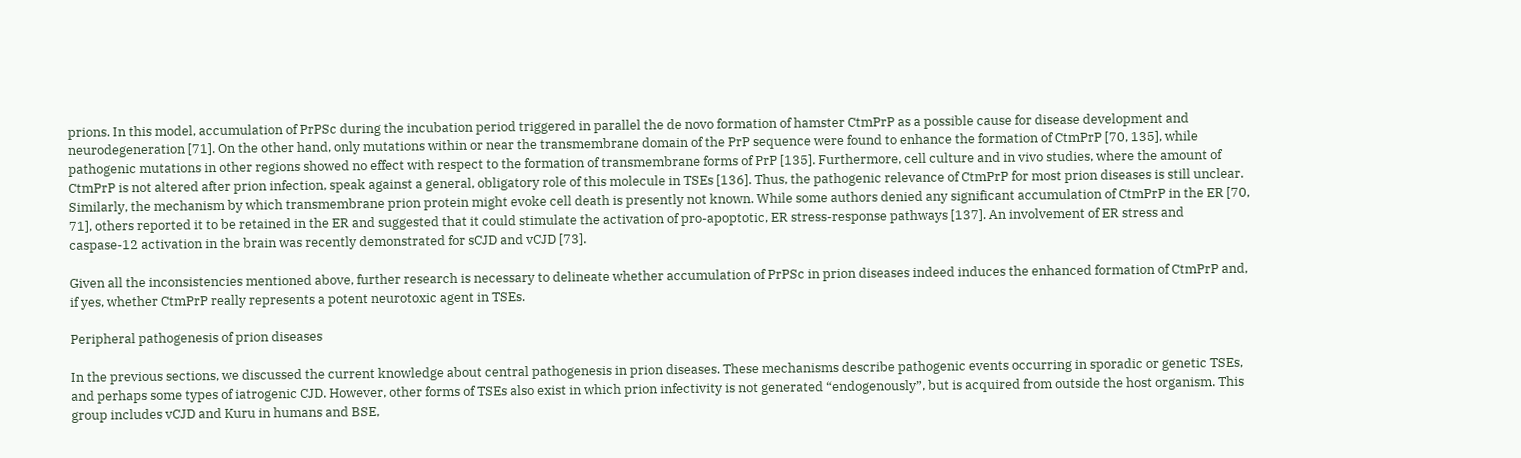prions. In this model, accumulation of PrPSc during the incubation period triggered in parallel the de novo formation of hamster CtmPrP as a possible cause for disease development and neurodegeneration [71]. On the other hand, only mutations within or near the transmembrane domain of the PrP sequence were found to enhance the formation of CtmPrP [70, 135], while pathogenic mutations in other regions showed no effect with respect to the formation of transmembrane forms of PrP [135]. Furthermore, cell culture and in vivo studies, where the amount of CtmPrP is not altered after prion infection, speak against a general, obligatory role of this molecule in TSEs [136]. Thus, the pathogenic relevance of CtmPrP for most prion diseases is still unclear. Similarly, the mechanism by which transmembrane prion protein might evoke cell death is presently not known. While some authors denied any significant accumulation of CtmPrP in the ER [70, 71], others reported it to be retained in the ER and suggested that it could stimulate the activation of pro-apoptotic, ER stress-response pathways [137]. An involvement of ER stress and caspase-12 activation in the brain was recently demonstrated for sCJD and vCJD [73].

Given all the inconsistencies mentioned above, further research is necessary to delineate whether accumulation of PrPSc in prion diseases indeed induces the enhanced formation of CtmPrP and, if yes, whether CtmPrP really represents a potent neurotoxic agent in TSEs.

Peripheral pathogenesis of prion diseases

In the previous sections, we discussed the current knowledge about central pathogenesis in prion diseases. These mechanisms describe pathogenic events occurring in sporadic or genetic TSEs, and perhaps some types of iatrogenic CJD. However, other forms of TSEs also exist in which prion infectivity is not generated “endogenously”, but is acquired from outside the host organism. This group includes vCJD and Kuru in humans and BSE,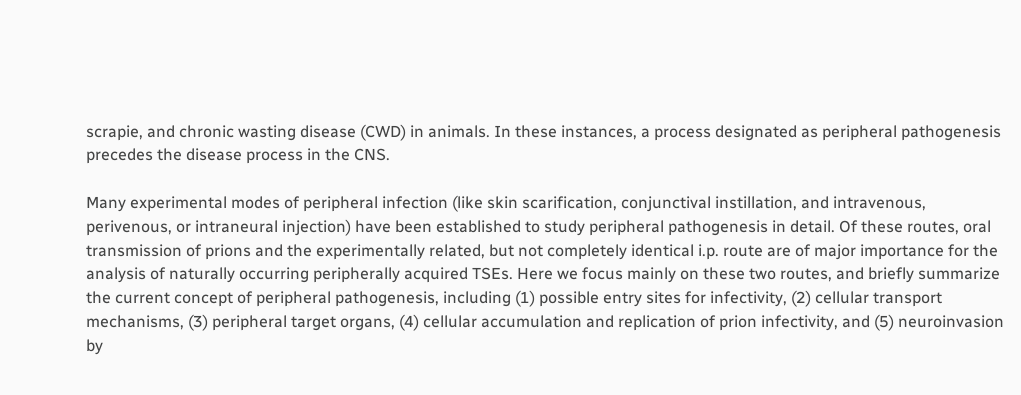scrapie, and chronic wasting disease (CWD) in animals. In these instances, a process designated as peripheral pathogenesis precedes the disease process in the CNS.

Many experimental modes of peripheral infection (like skin scarification, conjunctival instillation, and intravenous, perivenous, or intraneural injection) have been established to study peripheral pathogenesis in detail. Of these routes, oral transmission of prions and the experimentally related, but not completely identical i.p. route are of major importance for the analysis of naturally occurring peripherally acquired TSEs. Here we focus mainly on these two routes, and briefly summarize the current concept of peripheral pathogenesis, including (1) possible entry sites for infectivity, (2) cellular transport mechanisms, (3) peripheral target organs, (4) cellular accumulation and replication of prion infectivity, and (5) neuroinvasion by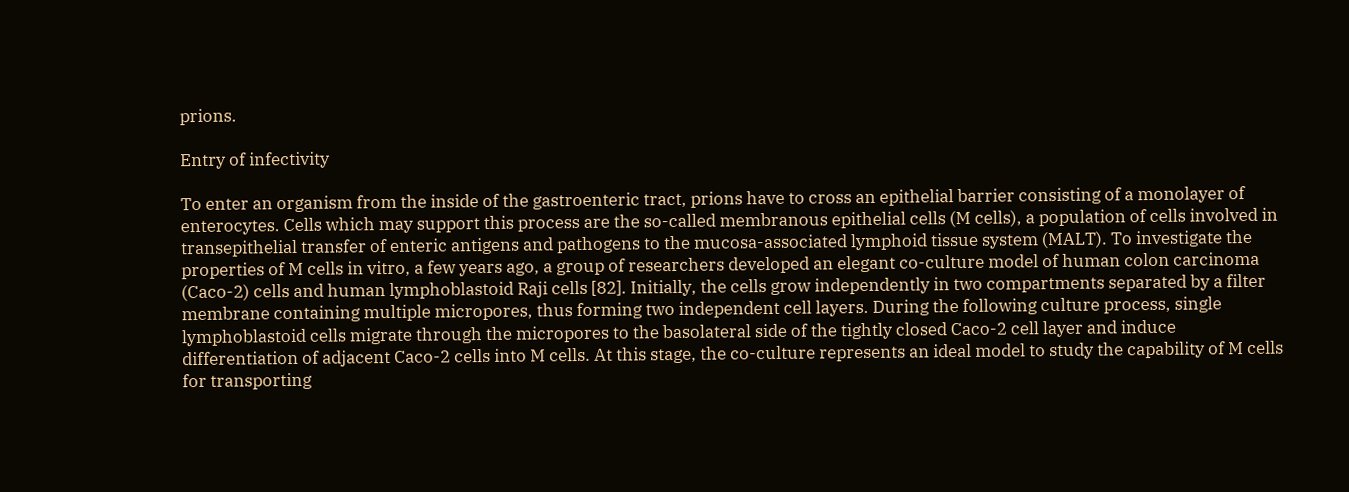prions.

Entry of infectivity

To enter an organism from the inside of the gastroenteric tract, prions have to cross an epithelial barrier consisting of a monolayer of enterocytes. Cells which may support this process are the so-called membranous epithelial cells (M cells), a population of cells involved in transepithelial transfer of enteric antigens and pathogens to the mucosa-associated lymphoid tissue system (MALT). To investigate the properties of M cells in vitro, a few years ago, a group of researchers developed an elegant co-culture model of human colon carcinoma (Caco-2) cells and human lymphoblastoid Raji cells [82]. Initially, the cells grow independently in two compartments separated by a filter membrane containing multiple micropores, thus forming two independent cell layers. During the following culture process, single lymphoblastoid cells migrate through the micropores to the basolateral side of the tightly closed Caco-2 cell layer and induce differentiation of adjacent Caco-2 cells into M cells. At this stage, the co-culture represents an ideal model to study the capability of M cells for transporting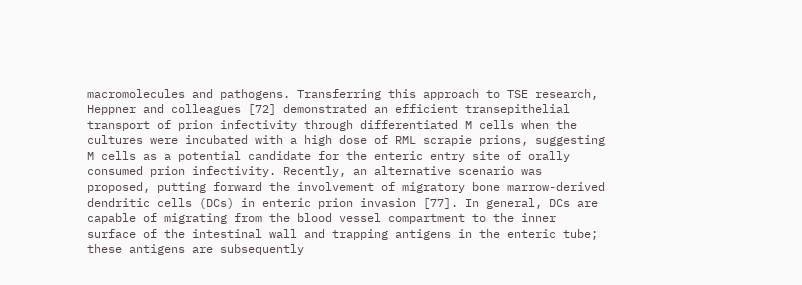macromolecules and pathogens. Transferring this approach to TSE research, Heppner and colleagues [72] demonstrated an efficient transepithelial transport of prion infectivity through differentiated M cells when the cultures were incubated with a high dose of RML scrapie prions, suggesting M cells as a potential candidate for the enteric entry site of orally consumed prion infectivity. Recently, an alternative scenario was proposed, putting forward the involvement of migratory bone marrow-derived dendritic cells (DCs) in enteric prion invasion [77]. In general, DCs are capable of migrating from the blood vessel compartment to the inner surface of the intestinal wall and trapping antigens in the enteric tube; these antigens are subsequently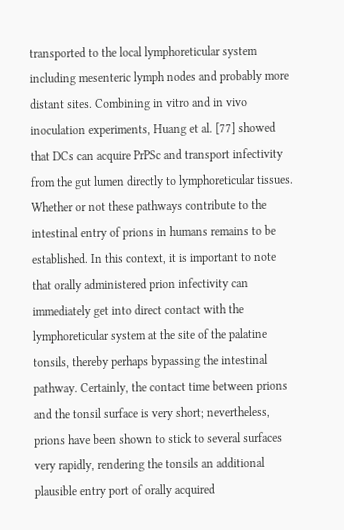transported to the local lymphoreticular system including mesenteric lymph nodes and probably more distant sites. Combining in vitro and in vivo inoculation experiments, Huang et al. [77] showed that DCs can acquire PrPSc and transport infectivity from the gut lumen directly to lymphoreticular tissues. Whether or not these pathways contribute to the intestinal entry of prions in humans remains to be established. In this context, it is important to note that orally administered prion infectivity can immediately get into direct contact with the lymphoreticular system at the site of the palatine tonsils, thereby perhaps bypassing the intestinal pathway. Certainly, the contact time between prions and the tonsil surface is very short; nevertheless, prions have been shown to stick to several surfaces very rapidly, rendering the tonsils an additional plausible entry port of orally acquired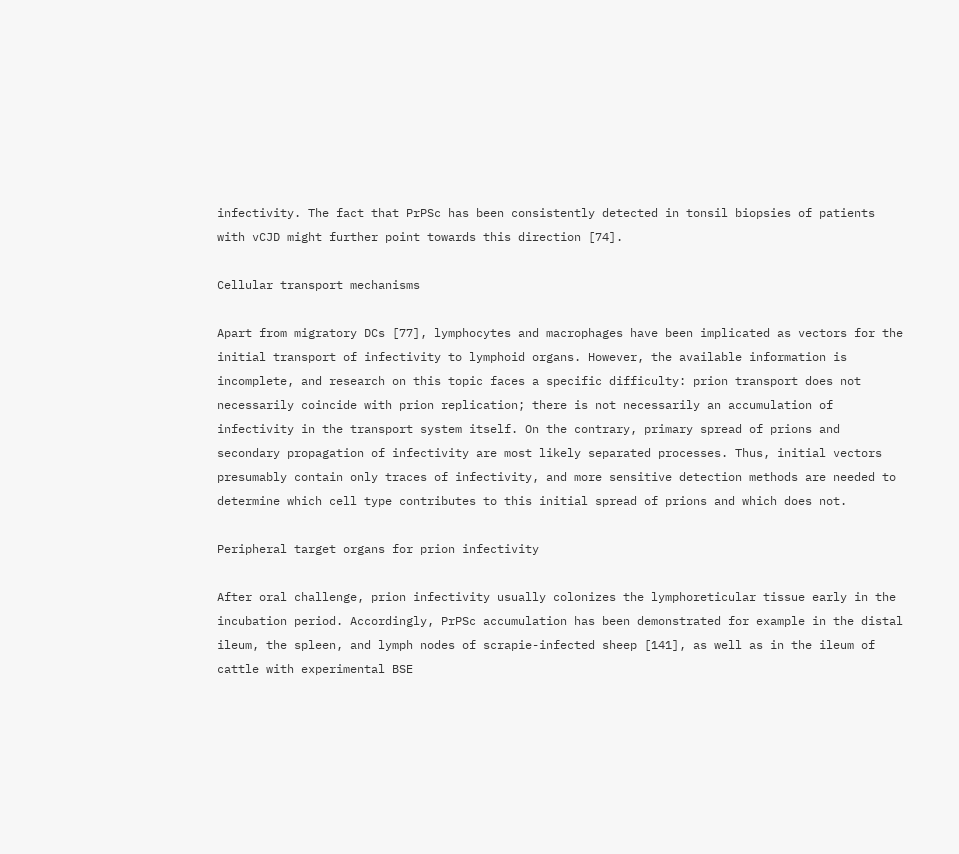infectivity. The fact that PrPSc has been consistently detected in tonsil biopsies of patients with vCJD might further point towards this direction [74].

Cellular transport mechanisms

Apart from migratory DCs [77], lymphocytes and macrophages have been implicated as vectors for the initial transport of infectivity to lymphoid organs. However, the available information is incomplete, and research on this topic faces a specific difficulty: prion transport does not necessarily coincide with prion replication; there is not necessarily an accumulation of infectivity in the transport system itself. On the contrary, primary spread of prions and secondary propagation of infectivity are most likely separated processes. Thus, initial vectors presumably contain only traces of infectivity, and more sensitive detection methods are needed to determine which cell type contributes to this initial spread of prions and which does not.

Peripheral target organs for prion infectivity

After oral challenge, prion infectivity usually colonizes the lymphoreticular tissue early in the incubation period. Accordingly, PrPSc accumulation has been demonstrated for example in the distal ileum, the spleen, and lymph nodes of scrapie-infected sheep [141], as well as in the ileum of cattle with experimental BSE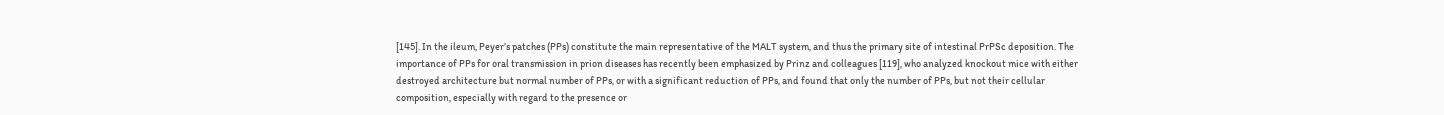[145]. In the ileum, Peyer’s patches (PPs) constitute the main representative of the MALT system, and thus the primary site of intestinal PrPSc deposition. The importance of PPs for oral transmission in prion diseases has recently been emphasized by Prinz and colleagues [119], who analyzed knockout mice with either destroyed architecture but normal number of PPs, or with a significant reduction of PPs, and found that only the number of PPs, but not their cellular composition, especially with regard to the presence or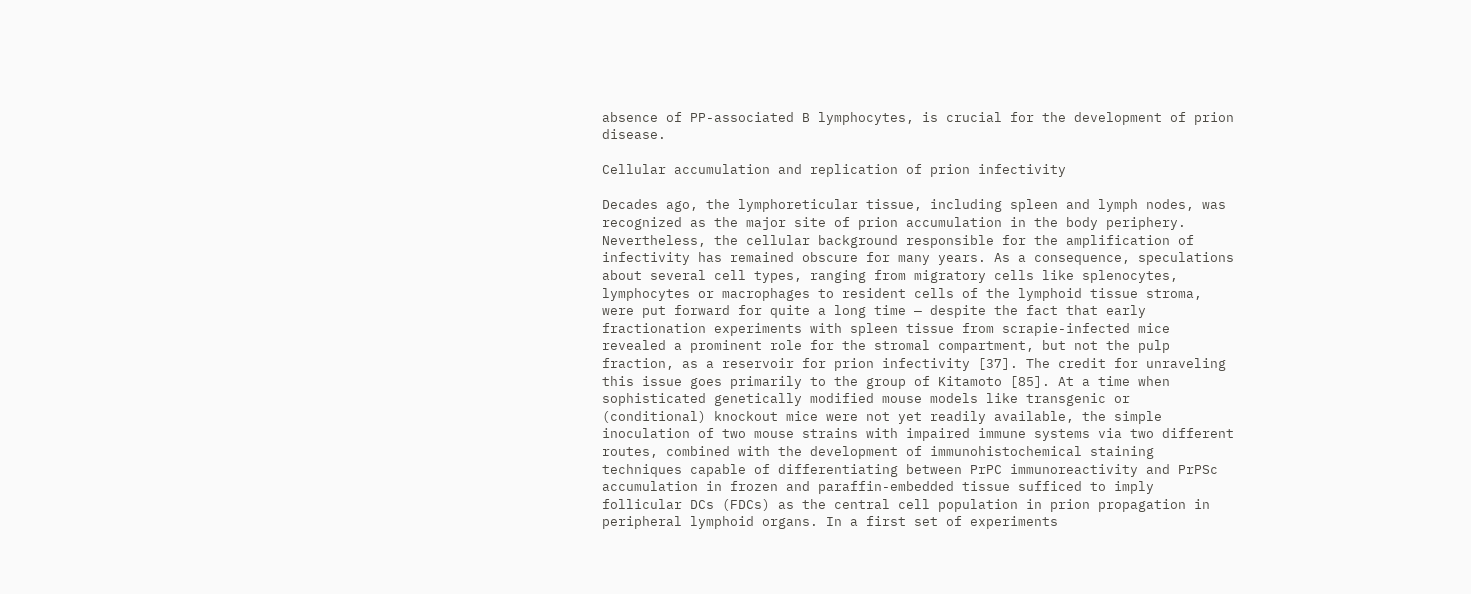absence of PP-associated B lymphocytes, is crucial for the development of prion disease.

Cellular accumulation and replication of prion infectivity

Decades ago, the lymphoreticular tissue, including spleen and lymph nodes, was recognized as the major site of prion accumulation in the body periphery. Nevertheless, the cellular background responsible for the amplification of infectivity has remained obscure for many years. As a consequence, speculations about several cell types, ranging from migratory cells like splenocytes, lymphocytes or macrophages to resident cells of the lymphoid tissue stroma, were put forward for quite a long time — despite the fact that early fractionation experiments with spleen tissue from scrapie-infected mice revealed a prominent role for the stromal compartment, but not the pulp fraction, as a reservoir for prion infectivity [37]. The credit for unraveling this issue goes primarily to the group of Kitamoto [85]. At a time when sophisticated genetically modified mouse models like transgenic or (conditional) knockout mice were not yet readily available, the simple inoculation of two mouse strains with impaired immune systems via two different routes, combined with the development of immunohistochemical staining techniques capable of differentiating between PrPC immunoreactivity and PrPSc accumulation in frozen and paraffin-embedded tissue sufficed to imply follicular DCs (FDCs) as the central cell population in prion propagation in peripheral lymphoid organs. In a first set of experiments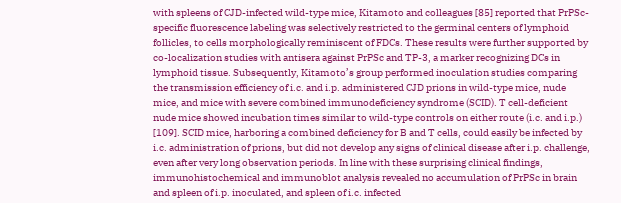with spleens of CJD-infected wild-type mice, Kitamoto and colleagues [85] reported that PrPSc-specific fluorescence labeling was selectively restricted to the germinal centers of lymphoid follicles, to cells morphologically reminiscent of FDCs. These results were further supported by co-localization studies with antisera against PrPSc and TP-3, a marker recognizing DCs in lymphoid tissue. Subsequently, Kitamoto’s group performed inoculation studies comparing the transmission efficiency of i.c. and i.p. administered CJD prions in wild-type mice, nude mice, and mice with severe combined immunodeficiency syndrome (SCID). T cell-deficient nude mice showed incubation times similar to wild-type controls on either route (i.c. and i.p.) [109]. SCID mice, harboring a combined deficiency for B and T cells, could easily be infected by i.c. administration of prions, but did not develop any signs of clinical disease after i.p. challenge, even after very long observation periods. In line with these surprising clinical findings, immunohistochemical and immunoblot analysis revealed no accumulation of PrPSc in brain and spleen of i.p. inoculated, and spleen of i.c. infected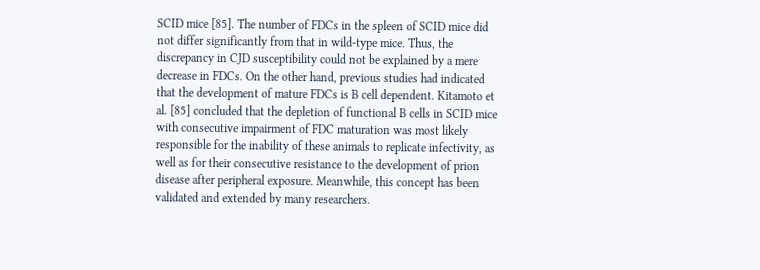SCID mice [85]. The number of FDCs in the spleen of SCID mice did not differ significantly from that in wild-type mice. Thus, the discrepancy in CJD susceptibility could not be explained by a mere decrease in FDCs. On the other hand, previous studies had indicated that the development of mature FDCs is B cell dependent. Kitamoto et al. [85] concluded that the depletion of functional B cells in SCID mice with consecutive impairment of FDC maturation was most likely responsible for the inability of these animals to replicate infectivity, as well as for their consecutive resistance to the development of prion disease after peripheral exposure. Meanwhile, this concept has been validated and extended by many researchers.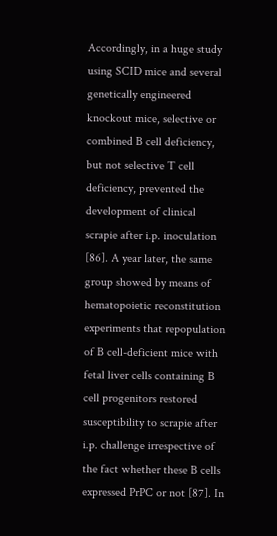Accordingly, in a huge study using SCID mice and several genetically engineered knockout mice, selective or combined B cell deficiency, but not selective T cell deficiency, prevented the development of clinical scrapie after i.p. inoculation [86]. A year later, the same group showed by means of hematopoietic reconstitution experiments that repopulation of B cell-deficient mice with fetal liver cells containing B cell progenitors restored susceptibility to scrapie after i.p. challenge irrespective of the fact whether these B cells expressed PrPC or not [87]. In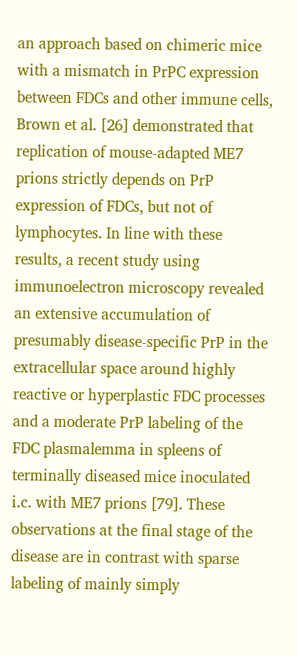an approach based on chimeric mice with a mismatch in PrPC expression between FDCs and other immune cells, Brown et al. [26] demonstrated that replication of mouse-adapted ME7 prions strictly depends on PrP expression of FDCs, but not of lymphocytes. In line with these results, a recent study using immunoelectron microscopy revealed an extensive accumulation of presumably disease-specific PrP in the extracellular space around highly reactive or hyperplastic FDC processes and a moderate PrP labeling of the FDC plasmalemma in spleens of terminally diseased mice inoculated i.c. with ME7 prions [79]. These observations at the final stage of the disease are in contrast with sparse labeling of mainly simply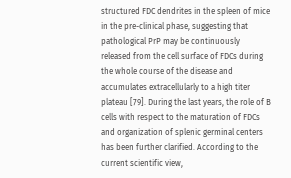structured FDC dendrites in the spleen of mice in the pre-clinical phase, suggesting that pathological PrP may be continuously released from the cell surface of FDCs during the whole course of the disease and accumulates extracellularly to a high titer plateau [79]. During the last years, the role of B cells with respect to the maturation of FDCs and organization of splenic germinal centers has been further clarified. According to the current scientific view,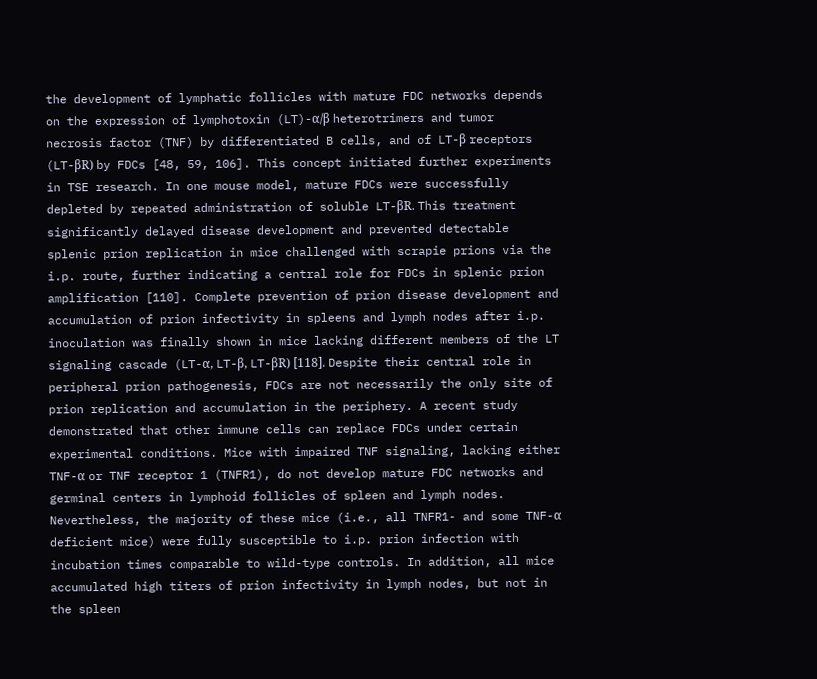the development of lymphatic follicles with mature FDC networks depends on the expression of lymphotoxin (LT)-α/β heterotrimers and tumor necrosis factor (TNF) by differentiated B cells, and of LT-β receptors (LT-βR) by FDCs [48, 59, 106]. This concept initiated further experiments in TSE research. In one mouse model, mature FDCs were successfully depleted by repeated administration of soluble LT-βR. This treatment significantly delayed disease development and prevented detectable splenic prion replication in mice challenged with scrapie prions via the i.p. route, further indicating a central role for FDCs in splenic prion amplification [110]. Complete prevention of prion disease development and accumulation of prion infectivity in spleens and lymph nodes after i.p. inoculation was finally shown in mice lacking different members of the LT signaling cascade (LT-α, LT-β, LT-βR) [118]. Despite their central role in peripheral prion pathogenesis, FDCs are not necessarily the only site of prion replication and accumulation in the periphery. A recent study demonstrated that other immune cells can replace FDCs under certain experimental conditions. Mice with impaired TNF signaling, lacking either TNF-α or TNF receptor 1 (TNFR1), do not develop mature FDC networks and germinal centers in lymphoid follicles of spleen and lymph nodes. Nevertheless, the majority of these mice (i.e., all TNFR1- and some TNF-α deficient mice) were fully susceptible to i.p. prion infection with incubation times comparable to wild-type controls. In addition, all mice accumulated high titers of prion infectivity in lymph nodes, but not in the spleen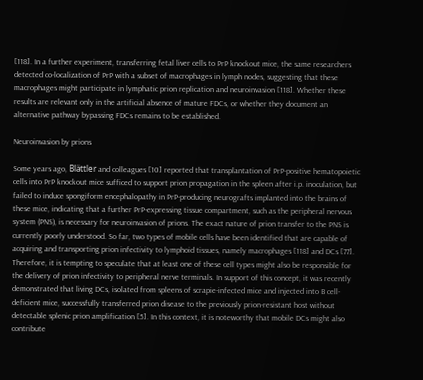[118]. In a further experiment, transferring fetal liver cells to PrP knockout mice, the same researchers detected co-localization of PrP with a subset of macrophages in lymph nodes, suggesting that these macrophages might participate in lymphatic prion replication and neuroinvasion [118]. Whether these results are relevant only in the artificial absence of mature FDCs, or whether they document an alternative pathway bypassing FDCs remains to be established.

Neuroinvasion by prions

Some years ago, Blättler and colleagues [10] reported that transplantation of PrP-positive hematopoietic cells into PrP knockout mice sufficed to support prion propagation in the spleen after i.p. inoculation, but failed to induce spongiform encephalopathy in PrP-producing neurografts implanted into the brains of these mice, indicating that a further PrP-expressing tissue compartment, such as the peripheral nervous system (PNS), is necessary for neuroinvasion of prions. The exact nature of prion transfer to the PNS is currently poorly understood. So far, two types of mobile cells have been identified that are capable of acquiring and transporting prion infectivity to lymphoid tissues, namely macrophages [118] and DCs [77]. Therefore, it is tempting to speculate that at least one of these cell types might also be responsible for the delivery of prion infectivity to peripheral nerve terminals. In support of this concept, it was recently demonstrated that living DCs, isolated from spleens of scrapie-infected mice and injected into B cell-deficient mice, successfully transferred prion disease to the previously prion-resistant host without detectable splenic prion amplification [5]. In this context, it is noteworthy that mobile DCs might also contribute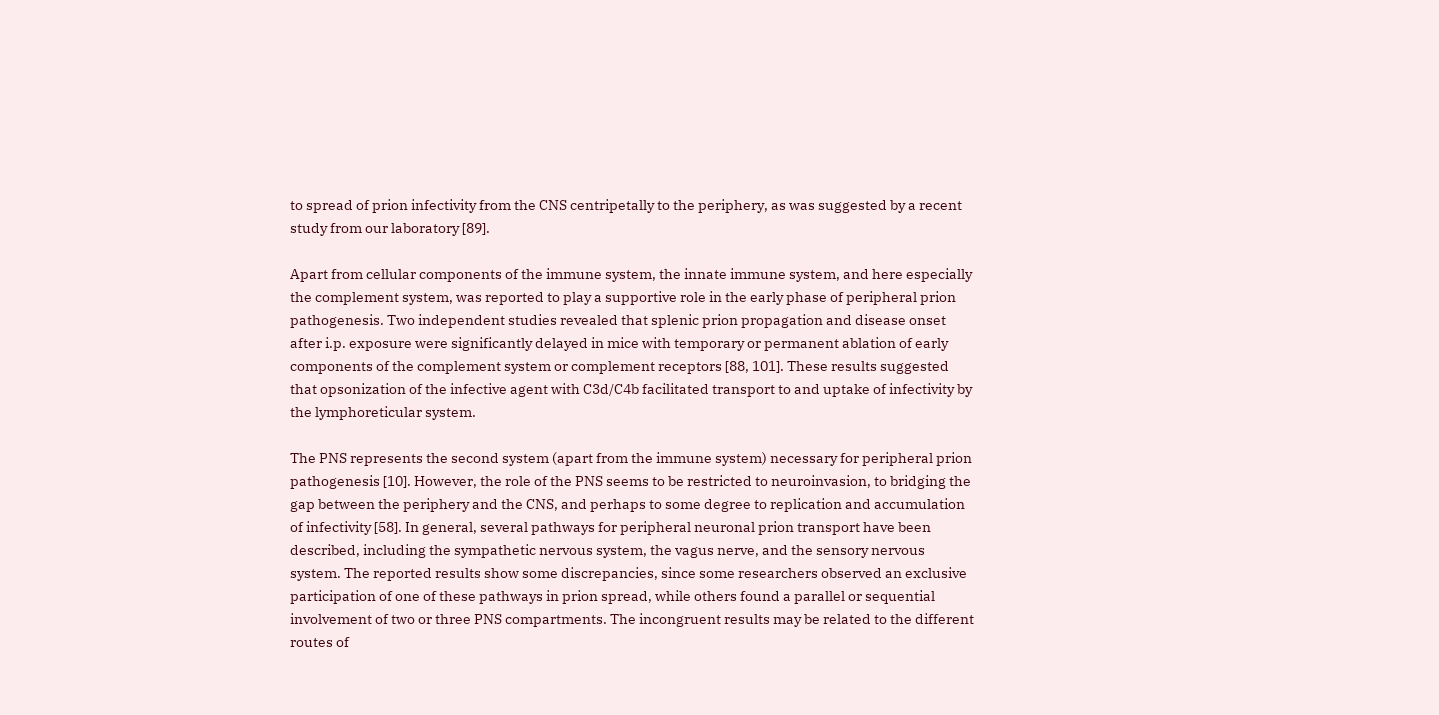to spread of prion infectivity from the CNS centripetally to the periphery, as was suggested by a recent study from our laboratory [89].

Apart from cellular components of the immune system, the innate immune system, and here especially the complement system, was reported to play a supportive role in the early phase of peripheral prion pathogenesis. Two independent studies revealed that splenic prion propagation and disease onset after i.p. exposure were significantly delayed in mice with temporary or permanent ablation of early components of the complement system or complement receptors [88, 101]. These results suggested that opsonization of the infective agent with C3d/C4b facilitated transport to and uptake of infectivity by the lymphoreticular system.

The PNS represents the second system (apart from the immune system) necessary for peripheral prion pathogenesis [10]. However, the role of the PNS seems to be restricted to neuroinvasion, to bridging the gap between the periphery and the CNS, and perhaps to some degree to replication and accumulation of infectivity [58]. In general, several pathways for peripheral neuronal prion transport have been described, including the sympathetic nervous system, the vagus nerve, and the sensory nervous system. The reported results show some discrepancies, since some researchers observed an exclusive participation of one of these pathways in prion spread, while others found a parallel or sequential involvement of two or three PNS compartments. The incongruent results may be related to the different routes of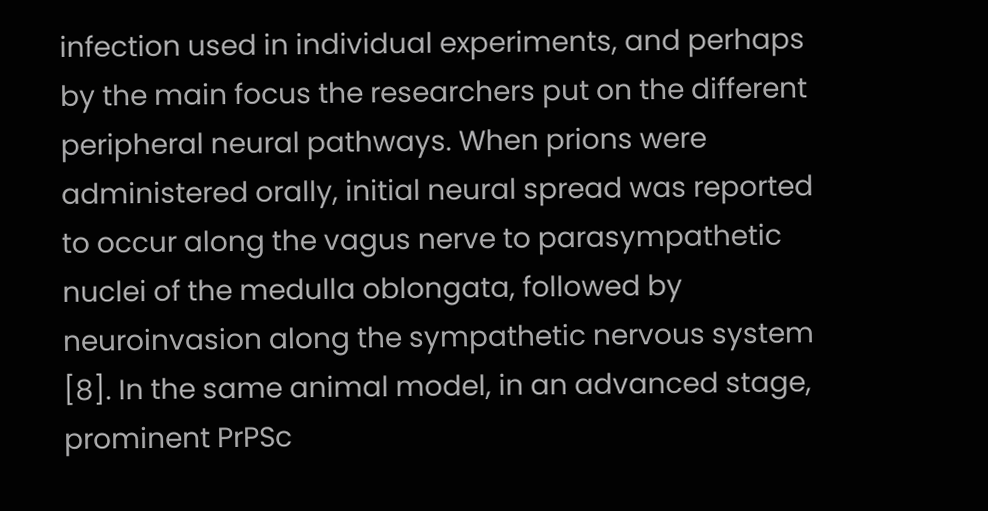infection used in individual experiments, and perhaps by the main focus the researchers put on the different peripheral neural pathways. When prions were administered orally, initial neural spread was reported to occur along the vagus nerve to parasympathetic nuclei of the medulla oblongata, followed by neuroinvasion along the sympathetic nervous system [8]. In the same animal model, in an advanced stage, prominent PrPSc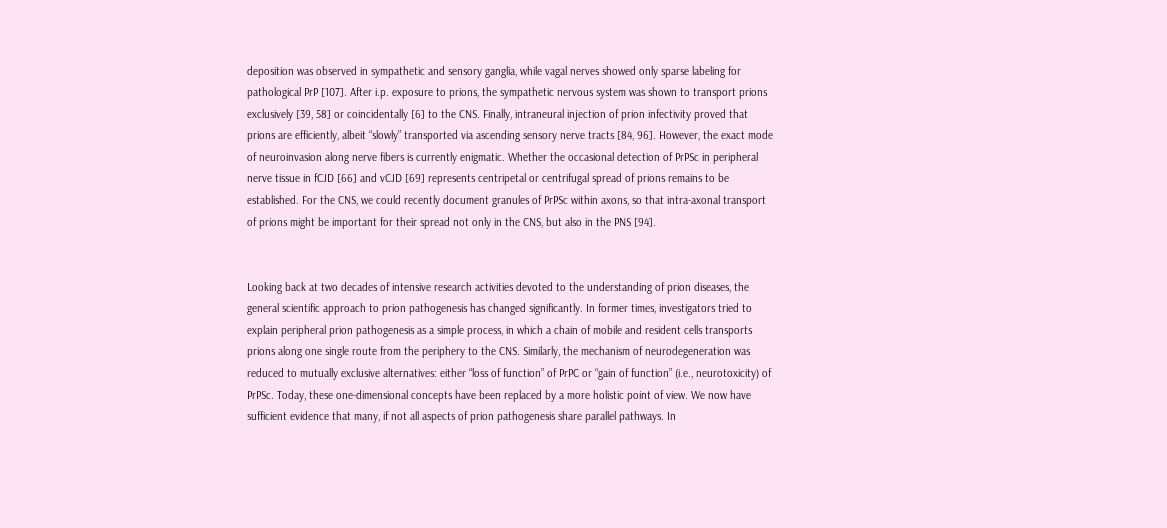deposition was observed in sympathetic and sensory ganglia, while vagal nerves showed only sparse labeling for pathological PrP [107]. After i.p. exposure to prions, the sympathetic nervous system was shown to transport prions exclusively [39, 58] or coincidentally [6] to the CNS. Finally, intraneural injection of prion infectivity proved that prions are efficiently, albeit “slowly” transported via ascending sensory nerve tracts [84, 96]. However, the exact mode of neuroinvasion along nerve fibers is currently enigmatic. Whether the occasional detection of PrPSc in peripheral nerve tissue in fCJD [66] and vCJD [69] represents centripetal or centrifugal spread of prions remains to be established. For the CNS, we could recently document granules of PrPSc within axons, so that intra-axonal transport of prions might be important for their spread not only in the CNS, but also in the PNS [94].


Looking back at two decades of intensive research activities devoted to the understanding of prion diseases, the general scientific approach to prion pathogenesis has changed significantly. In former times, investigators tried to explain peripheral prion pathogenesis as a simple process, in which a chain of mobile and resident cells transports prions along one single route from the periphery to the CNS. Similarly, the mechanism of neurodegeneration was reduced to mutually exclusive alternatives: either “loss of function” of PrPC or “gain of function” (i.e., neurotoxicity) of PrPSc. Today, these one-dimensional concepts have been replaced by a more holistic point of view. We now have sufficient evidence that many, if not all aspects of prion pathogenesis share parallel pathways. In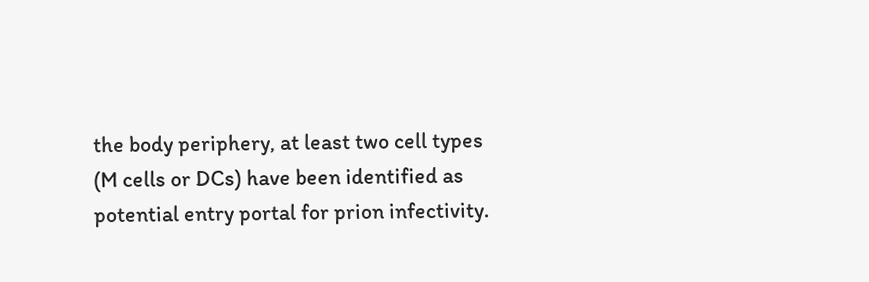the body periphery, at least two cell types (M cells or DCs) have been identified as potential entry portal for prion infectivity.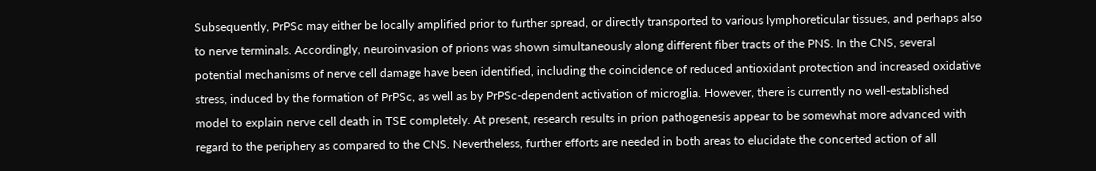Subsequently, PrPSc may either be locally amplified prior to further spread, or directly transported to various lymphoreticular tissues, and perhaps also to nerve terminals. Accordingly, neuroinvasion of prions was shown simultaneously along different fiber tracts of the PNS. In the CNS, several potential mechanisms of nerve cell damage have been identified, including the coincidence of reduced antioxidant protection and increased oxidative stress, induced by the formation of PrPSc, as well as by PrPSc-dependent activation of microglia. However, there is currently no well-established model to explain nerve cell death in TSE completely. At present, research results in prion pathogenesis appear to be somewhat more advanced with regard to the periphery as compared to the CNS. Nevertheless, further efforts are needed in both areas to elucidate the concerted action of all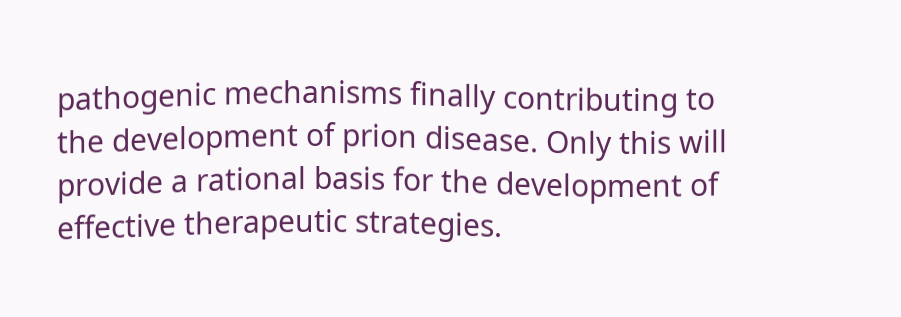pathogenic mechanisms finally contributing to the development of prion disease. Only this will provide a rational basis for the development of effective therapeutic strategies.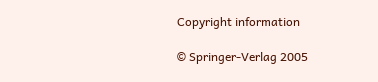Copyright information

© Springer-Verlag 2005